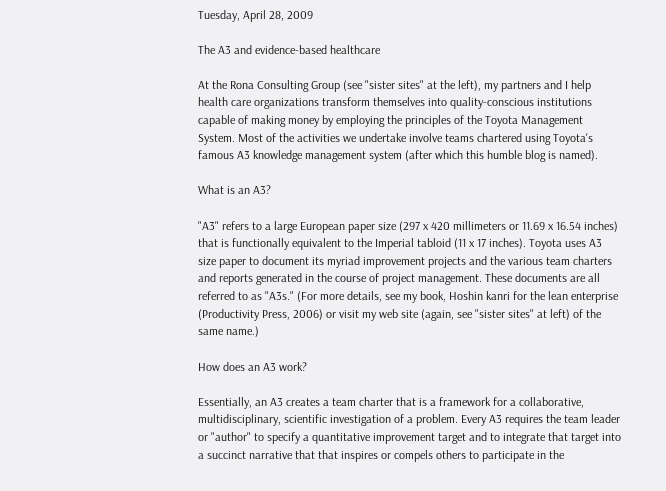Tuesday, April 28, 2009

The A3 and evidence-based healthcare

At the Rona Consulting Group (see "sister sites" at the left), my partners and I help health care organizations transform themselves into quality-conscious institutions capable of making money by employing the principles of the Toyota Management System. Most of the activities we undertake involve teams chartered using Toyota's famous A3 knowledge management system (after which this humble blog is named).

What is an A3?

"A3" refers to a large European paper size (297 x 420 millimeters or 11.69 x 16.54 inches) that is functionally equivalent to the Imperial tabloid (11 x 17 inches). Toyota uses A3 size paper to document its myriad improvement projects and the various team charters and reports generated in the course of project management. These documents are all referred to as "A3s." (For more details, see my book, Hoshin kanri for the lean enterprise (Productivity Press, 2006) or visit my web site (again, see "sister sites" at left) of the same name.)

How does an A3 work?

Essentially, an A3 creates a team charter that is a framework for a collaborative, multidisciplinary, scientific investigation of a problem. Every A3 requires the team leader or "author" to specify a quantitative improvement target and to integrate that target into a succinct narrative that that inspires or compels others to participate in the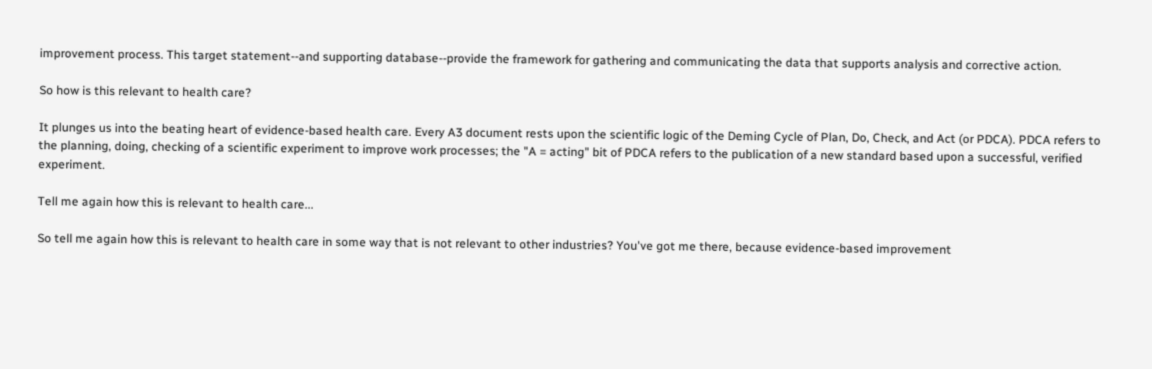improvement process. This target statement--and supporting database--provide the framework for gathering and communicating the data that supports analysis and corrective action.

So how is this relevant to health care?

It plunges us into the beating heart of evidence-based health care. Every A3 document rests upon the scientific logic of the Deming Cycle of Plan, Do, Check, and Act (or PDCA). PDCA refers to the planning, doing, checking of a scientific experiment to improve work processes; the "A = acting" bit of PDCA refers to the publication of a new standard based upon a successful, verified experiment.

Tell me again how this is relevant to health care...

So tell me again how this is relevant to health care in some way that is not relevant to other industries? You've got me there, because evidence-based improvement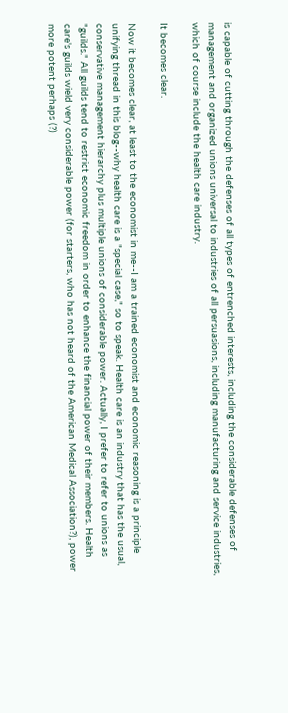is capable of cutting through the defenses of all types of entrenched interests, including the considerable defenses of management and organized unions universal to industries of all persuasions, including manufacturing and service industries, which of course include the health care industry.

It becomes clear.

Now it becomes clear, at least to the economist in me--I am a trained economist and economic reasoning is a principle unifying thread in this blog--why health care is a "special case," so to speak. Health care is an industry that has the usual, conservative management hierarchy plus multiple unions of considerable power. Actually, I prefer to refer to unions as "guilds." All guilds tend to restrict economic freedom in order to enhance the financial power of their members. Health care's guilds wield very considerable power (for starters, who has not heard of the American Medical Association?), power more potent perhaps (?)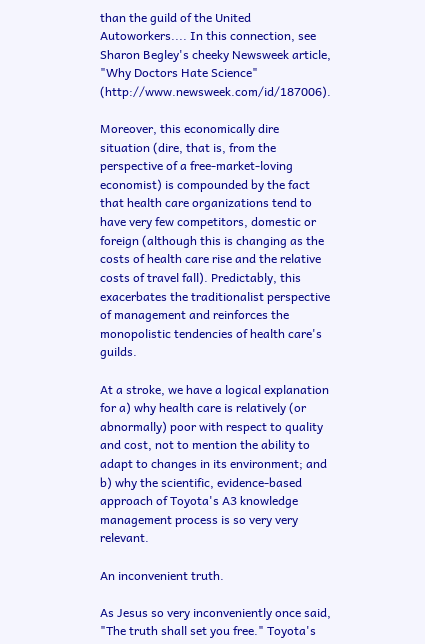than the guild of the United Autoworkers.... In this connection, see Sharon Begley's cheeky Newsweek article, "Why Doctors Hate Science" (http://www.newsweek.com/id/187006).

Moreover, this economically dire situation (dire, that is, from the perspective of a free-market-loving economist) is compounded by the fact that health care organizations tend to have very few competitors, domestic or foreign (although this is changing as the costs of health care rise and the relative costs of travel fall). Predictably, this exacerbates the traditionalist perspective of management and reinforces the monopolistic tendencies of health care's guilds.

At a stroke, we have a logical explanation for a) why health care is relatively (or abnormally) poor with respect to quality and cost, not to mention the ability to adapt to changes in its environment; and b) why the scientific, evidence-based approach of Toyota's A3 knowledge management process is so very very relevant.

An inconvenient truth.

As Jesus so very inconveniently once said, "The truth shall set you free." Toyota's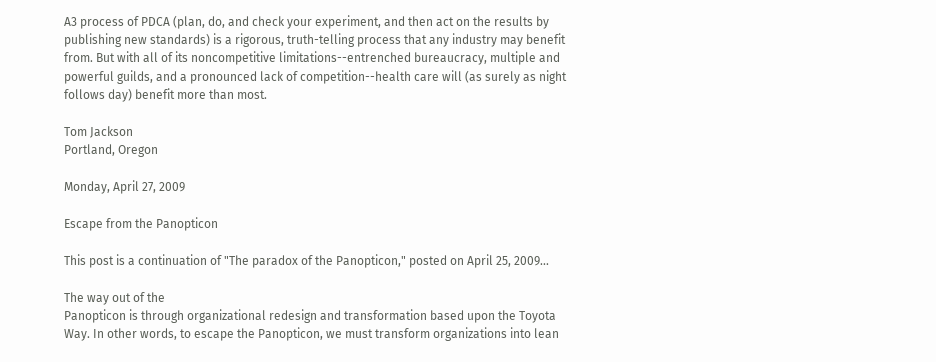A3 process of PDCA (plan, do, and check your experiment, and then act on the results by publishing new standards) is a rigorous, truth-telling process that any industry may benefit from. But with all of its noncompetitive limitations--entrenched bureaucracy, multiple and powerful guilds, and a pronounced lack of competition--health care will (as surely as night follows day) benefit more than most.

Tom Jackson
Portland, Oregon

Monday, April 27, 2009

Escape from the Panopticon

This post is a continuation of "The paradox of the Panopticon," posted on April 25, 2009...

The way out of the
Panopticon is through organizational redesign and transformation based upon the Toyota Way. In other words, to escape the Panopticon, we must transform organizations into lean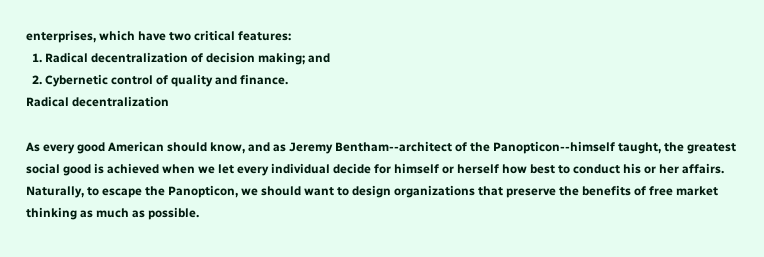enterprises, which have two critical features:
  1. Radical decentralization of decision making; and
  2. Cybernetic control of quality and finance.
Radical decentralization

As every good American should know, and as Jeremy Bentham--architect of the Panopticon--himself taught, the greatest social good is achieved when we let every individual decide for himself or herself how best to conduct his or her affairs. Naturally, to escape the Panopticon, we should want to design organizations that preserve the benefits of free market thinking as much as possible.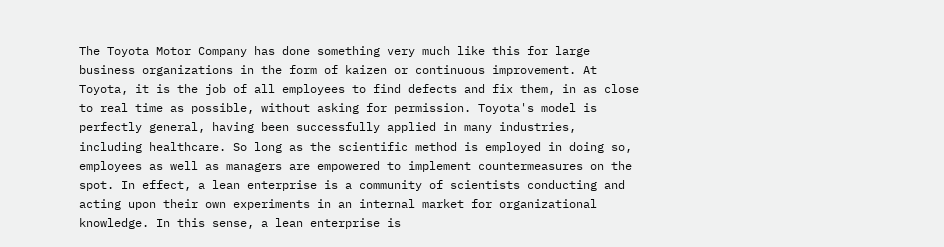The Toyota Motor Company has done something very much like this for large business organizations in the form of kaizen or continuous improvement. At Toyota, it is the job of all employees to find defects and fix them, in as close to real time as possible, without asking for permission. Toyota's model is perfectly general, having been successfully applied in many industries, including healthcare. So long as the scientific method is employed in doing so, employees as well as managers are empowered to implement countermeasures on the spot. In effect, a lean enterprise is a community of scientists conducting and acting upon their own experiments in an internal market for organizational knowledge. In this sense, a lean enterprise is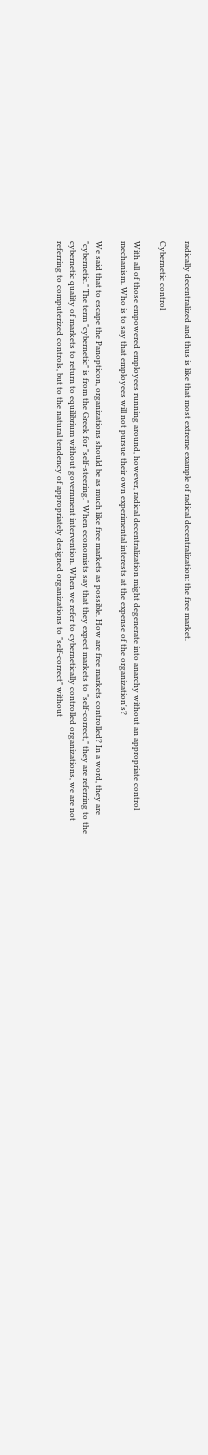radically decentralized and thus is like that most extreme example of radical decentralization: the free market.

Cybernetic control

With all of those empowered employees running around, however, radical decentralization might degenerate into anarchy without an appropriate control mechanism. Who is to say that employees will not pursue their own experimental interests at the expense of the organization's?

We said that to escape the Panopticon, organizations should be as much like free markets as possible. How are free markets controlled? In a word, they are "cybernetic." The term "cybernetic" is from the Greek for "self-steering." When economists say that they expect markets to "self-correct," they are referring to the cybernetic quality of markets to return to equilibrium without government intervention. When we refer to cybernetically controlled organizations, we are not referring to computerized controls, but to the natural tendency of appropriately designed organizations to "self-correct" without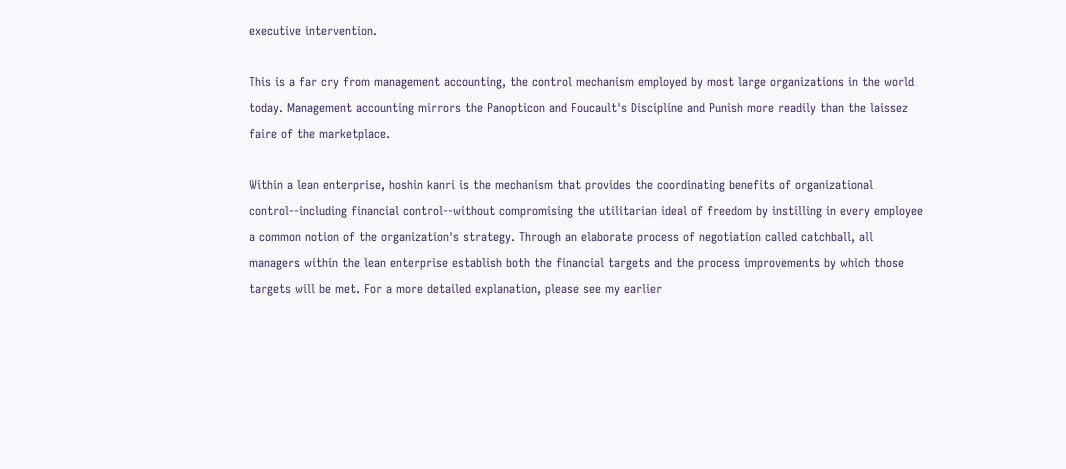executive intervention.

This is a far cry from management accounting, the control mechanism employed by most large organizations in the world today. Management accounting mirrors the Panopticon and Foucault's Discipline and Punish more readily than the laissez faire of the marketplace.

Within a lean enterprise, hoshin kanri is the mechanism that provides the coordinating benefits of organizational control--including financial control--without compromising the utilitarian ideal of freedom by instilling in every employee a common notion of the organization's strategy. Through an elaborate process of negotiation called catchball, all managers within the lean enterprise establish both the financial targets and the process improvements by which those targets will be met. For a more detailed explanation, please see my earlier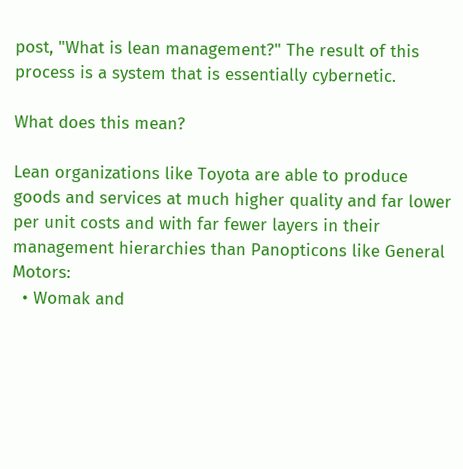post, "What is lean management?" The result of this process is a system that is essentially cybernetic.

What does this mean?

Lean organizations like Toyota are able to produce goods and services at much higher quality and far lower per unit costs and with far fewer layers in their management hierarchies than Panopticons like General Motors:
  • Womak and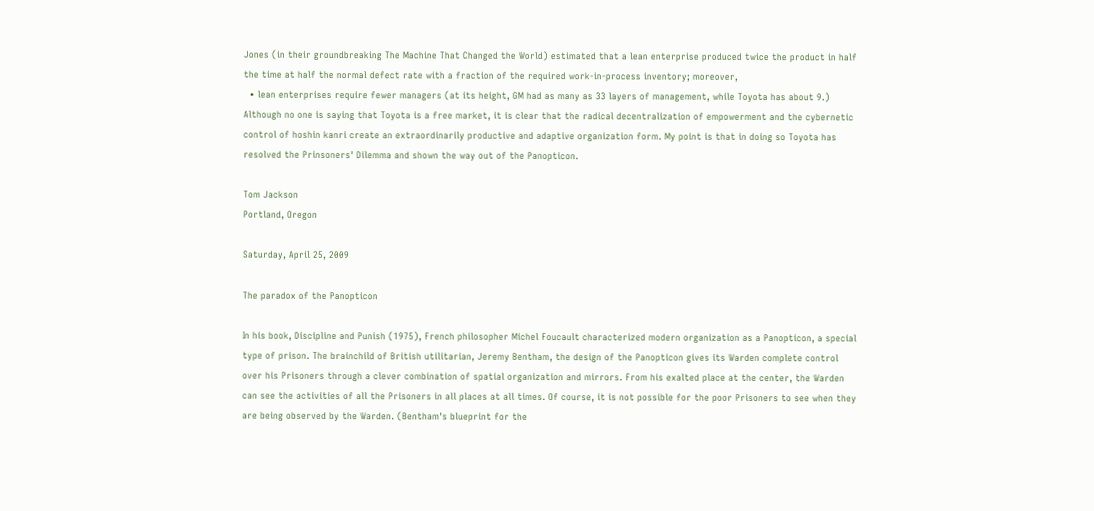Jones (in their groundbreaking The Machine That Changed the World) estimated that a lean enterprise produced twice the product in half the time at half the normal defect rate with a fraction of the required work-in-process inventory; moreover,
  • lean enterprises require fewer managers (at its height, GM had as many as 33 layers of management, while Toyota has about 9.)
Although no one is saying that Toyota is a free market, it is clear that the radical decentralization of empowerment and the cybernetic control of hoshin kanri create an extraordinarily productive and adaptive organization form. My point is that in doing so Toyota has resolved the Prinsoners' Dilemma and shown the way out of the Panopticon.

Tom Jackson
Portland, Oregon

Saturday, April 25, 2009

The paradox of the Panopticon

In his book, Discipline and Punish (1975), French philosopher Michel Foucault characterized modern organization as a Panopticon, a special type of prison. The brainchild of British utilitarian, Jeremy Bentham, the design of the Panopticon gives its Warden complete control over his Prisoners through a clever combination of spatial organization and mirrors. From his exalted place at the center, the Warden can see the activities of all the Prisoners in all places at all times. Of course, it is not possible for the poor Prisoners to see when they are being observed by the Warden. (Bentham's blueprint for the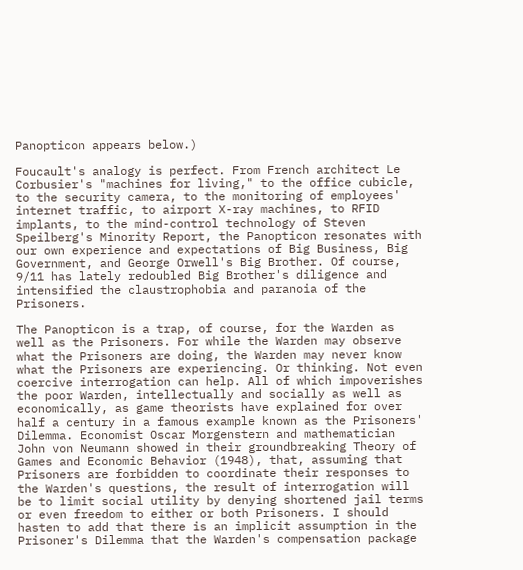Panopticon appears below.)

Foucault's analogy is perfect. From French architect Le Corbusier's "machines for living," to the office cubicle, to the security camera, to the monitoring of employees' internet traffic, to airport X-ray machines, to RFID implants, to the mind-control technology of Steven Speilberg's Minority Report, the Panopticon resonates with our own experience and expectations of Big Business, Big Government, and George Orwell's Big Brother. Of course, 9/11 has lately redoubled Big Brother's diligence and intensified the claustrophobia and paranoia of the Prisoners.

The Panopticon is a trap, of course, for the Warden as well as the Prisoners. For while the Warden may observe what the Prisoners are doing, the Warden may never know what the Prisoners are experiencing. Or thinking. Not even coercive interrogation can help. All of which impoverishes the poor Warden, intellectually and socially as well as economically, as game theorists have explained for over half a century in a famous example known as the Prisoners' Dilemma. Economist Oscar Morgenstern and mathematician John von Neumann showed in their groundbreaking Theory of Games and Economic Behavior (1948), that, assuming that Prisoners are forbidden to coordinate their responses to the Warden's questions, the result of interrogation will be to limit social utility by denying shortened jail terms or even freedom to either or both Prisoners. I should hasten to add that there is an implicit assumption in the Prisoner's Dilemma that the Warden's compensation package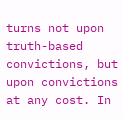turns not upon truth-based convictions, but upon convictions at any cost. In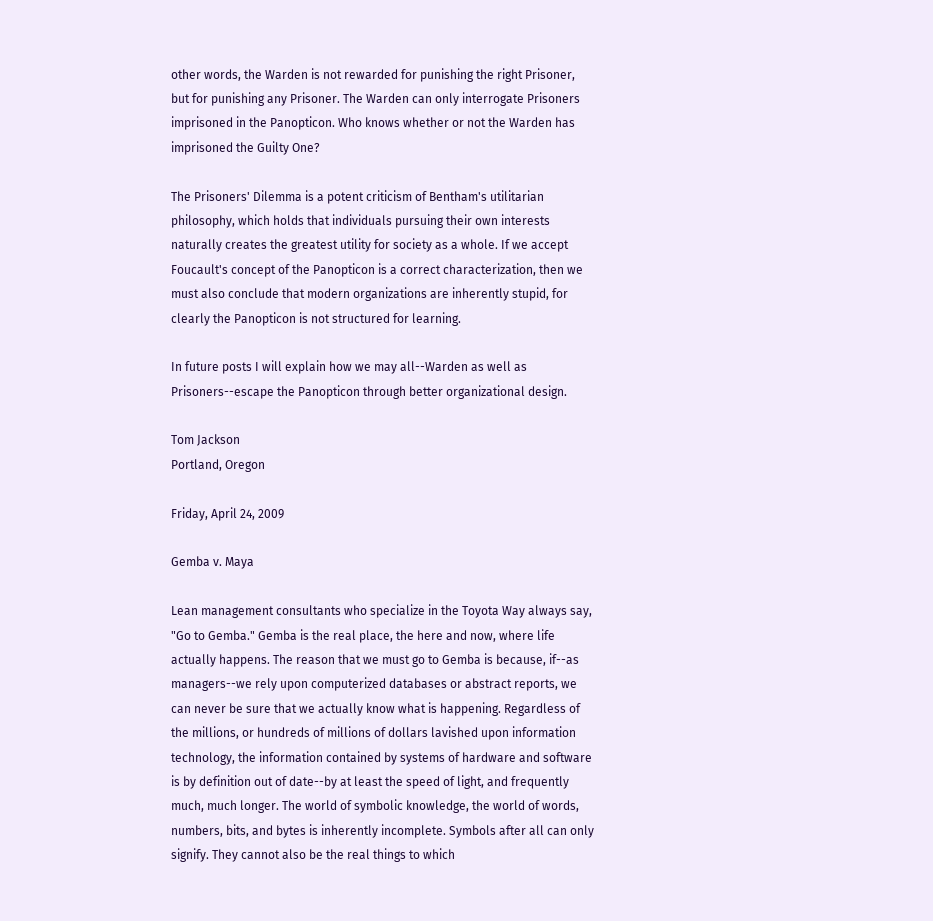other words, the Warden is not rewarded for punishing the right Prisoner, but for punishing any Prisoner. The Warden can only interrogate Prisoners imprisoned in the Panopticon. Who knows whether or not the Warden has imprisoned the Guilty One?

The Prisoners' Dilemma is a potent criticism of Bentham's utilitarian philosophy, which holds that individuals pursuing their own interests naturally creates the greatest utility for society as a whole. If we accept Foucault's concept of the Panopticon is a correct characterization, then we must also conclude that modern organizations are inherently stupid, for clearly the Panopticon is not structured for learning.

In future posts I will explain how we may all--Warden as well as Prisoners--escape the Panopticon through better organizational design.

Tom Jackson
Portland, Oregon

Friday, April 24, 2009

Gemba v. Maya

Lean management consultants who specialize in the Toyota Way always say, "Go to Gemba." Gemba is the real place, the here and now, where life actually happens. The reason that we must go to Gemba is because, if--as managers--we rely upon computerized databases or abstract reports, we can never be sure that we actually know what is happening. Regardless of the millions, or hundreds of millions of dollars lavished upon information technology, the information contained by systems of hardware and software is by definition out of date--by at least the speed of light, and frequently much, much longer. The world of symbolic knowledge, the world of words, numbers, bits, and bytes is inherently incomplete. Symbols after all can only signify. They cannot also be the real things to which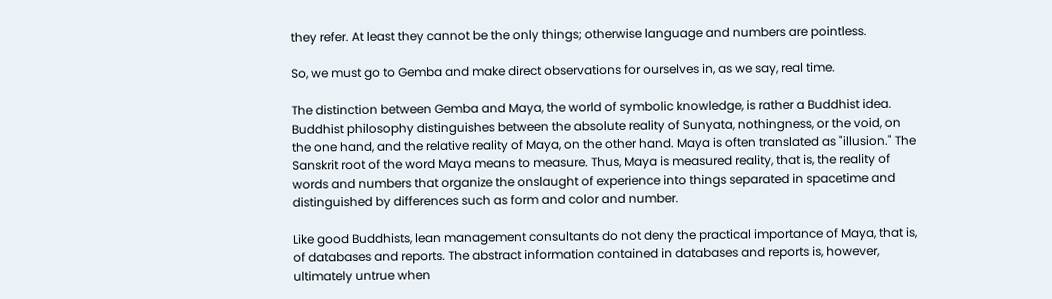they refer. At least they cannot be the only things; otherwise language and numbers are pointless.

So, we must go to Gemba and make direct observations for ourselves in, as we say, real time.

The distinction between Gemba and Maya, the world of symbolic knowledge, is rather a Buddhist idea. Buddhist philosophy distinguishes between the absolute reality of Sunyata, nothingness, or the void, on the one hand, and the relative reality of Maya, on the other hand. Maya is often translated as "illusion." The Sanskrit root of the word Maya means to measure. Thus, Maya is measured reality, that is, the reality of words and numbers that organize the onslaught of experience into things separated in spacetime and distinguished by differences such as form and color and number.

Like good Buddhists, lean management consultants do not deny the practical importance of Maya, that is, of databases and reports. The abstract information contained in databases and reports is, however, ultimately untrue when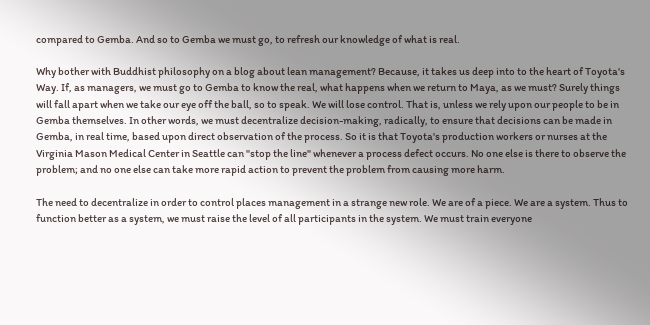compared to Gemba. And so to Gemba we must go, to refresh our knowledge of what is real.

Why bother with Buddhist philosophy on a blog about lean management? Because, it takes us deep into to the heart of Toyota's Way. If, as managers, we must go to Gemba to know the real, what happens when we return to Maya, as we must? Surely things will fall apart when we take our eye off the ball, so to speak. We will lose control. That is, unless we rely upon our people to be in Gemba themselves. In other words, we must decentralize decision-making, radically, to ensure that decisions can be made in Gemba, in real time, based upon direct observation of the process. So it is that Toyota's production workers or nurses at the Virginia Mason Medical Center in Seattle can "stop the line" whenever a process defect occurs. No one else is there to observe the problem; and no one else can take more rapid action to prevent the problem from causing more harm.

The need to decentralize in order to control places management in a strange new role. We are of a piece. We are a system. Thus to function better as a system, we must raise the level of all participants in the system. We must train everyone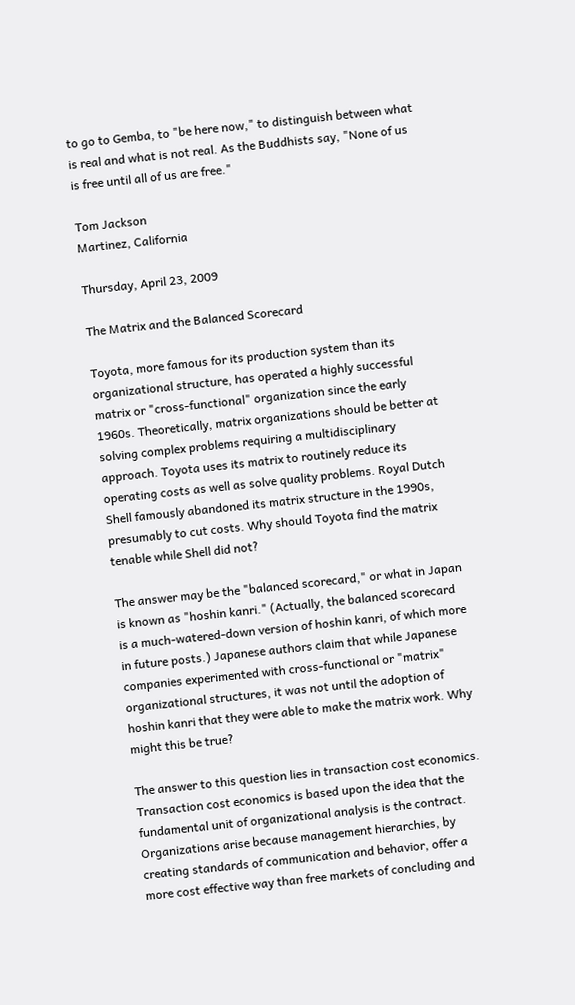to go to Gemba, to "be here now," to distinguish between what is real and what is not real. As the Buddhists say, "None of us is free until all of us are free."

Tom Jackson
Martinez, California

Thursday, April 23, 2009

The Matrix and the Balanced Scorecard

Toyota, more famous for its production system than its organizational structure, has operated a highly successful matrix or "cross-functional" organization since the early 1960s. Theoretically, matrix organizations should be better at solving complex problems requiring a multidisciplinary approach. Toyota uses its matrix to routinely reduce its operating costs as well as solve quality problems. Royal Dutch Shell famously abandoned its matrix structure in the 1990s, presumably to cut costs. Why should Toyota find the matrix tenable while Shell did not?

The answer may be the "balanced scorecard," or what in Japan is known as "hoshin kanri." (Actually, the balanced scorecard is a much-watered-down version of hoshin kanri, of which more in future posts.) Japanese authors claim that while Japanese companies experimented with cross-functional or "matrix" organizational structures, it was not until the adoption of hoshin kanri that they were able to make the matrix work. Why might this be true?

The answer to this question lies in transaction cost economics. Transaction cost economics is based upon the idea that the fundamental unit of organizational analysis is the contract. Organizations arise because management hierarchies, by creating standards of communication and behavior, offer a more cost effective way than free markets of concluding and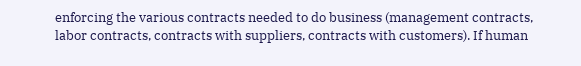enforcing the various contracts needed to do business (management contracts, labor contracts, contracts with suppliers, contracts with customers). If human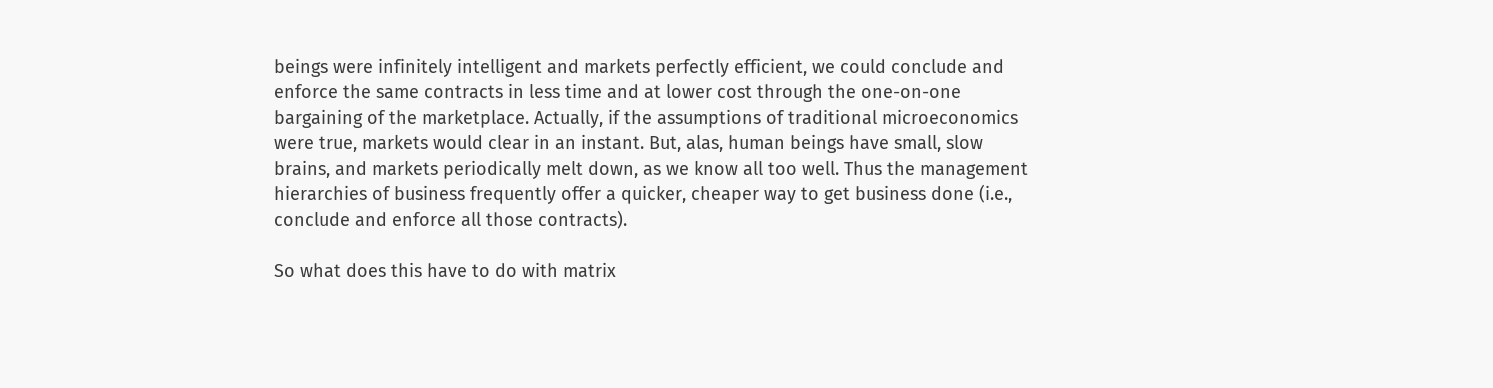beings were infinitely intelligent and markets perfectly efficient, we could conclude and enforce the same contracts in less time and at lower cost through the one-on-one bargaining of the marketplace. Actually, if the assumptions of traditional microeconomics were true, markets would clear in an instant. But, alas, human beings have small, slow brains, and markets periodically melt down, as we know all too well. Thus the management hierarchies of business frequently offer a quicker, cheaper way to get business done (i.e., conclude and enforce all those contracts).

So what does this have to do with matrix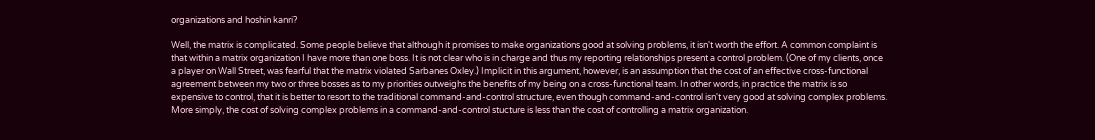organizations and hoshin kanri?

Well, the matrix is complicated. Some people believe that although it promises to make organizations good at solving problems, it isn't worth the effort. A common complaint is that within a matrix organization I have more than one boss. It is not clear who is in charge and thus my reporting relationships present a control problem. (One of my clients, once a player on Wall Street, was fearful that the matrix violated Sarbanes Oxley.) Implicit in this argument, however, is an assumption that the cost of an effective cross-functional agreement between my two or three bosses as to my priorities outweighs the benefits of my being on a cross-functional team. In other words, in practice the matrix is so expensive to control, that it is better to resort to the traditional command-and-control structure, even though command-and-control isn't very good at solving complex problems. More simply, the cost of solving complex problems in a command-and-control stucture is less than the cost of controlling a matrix organization.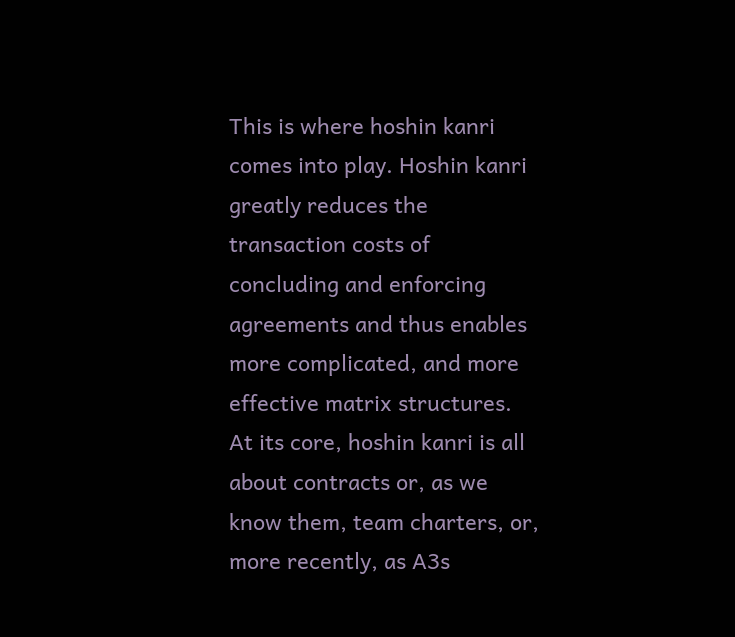This is where hoshin kanri comes into play. Hoshin kanri greatly reduces the transaction costs of concluding and enforcing agreements and thus enables more complicated, and more effective matrix structures. At its core, hoshin kanri is all about contracts or, as we know them, team charters, or, more recently, as A3s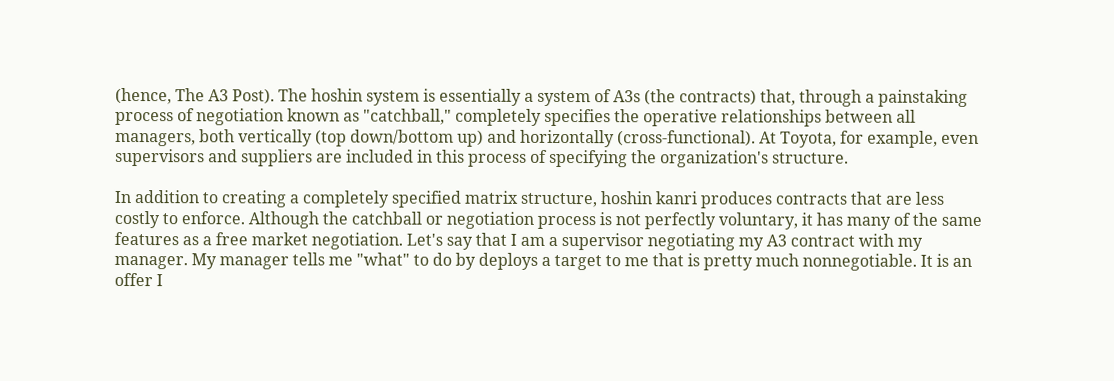(hence, The A3 Post). The hoshin system is essentially a system of A3s (the contracts) that, through a painstaking process of negotiation known as "catchball," completely specifies the operative relationships between all managers, both vertically (top down/bottom up) and horizontally (cross-functional). At Toyota, for example, even supervisors and suppliers are included in this process of specifying the organization's structure.

In addition to creating a completely specified matrix structure, hoshin kanri produces contracts that are less costly to enforce. Although the catchball or negotiation process is not perfectly voluntary, it has many of the same features as a free market negotiation. Let's say that I am a supervisor negotiating my A3 contract with my manager. My manager tells me "what" to do by deploys a target to me that is pretty much nonnegotiable. It is an offer I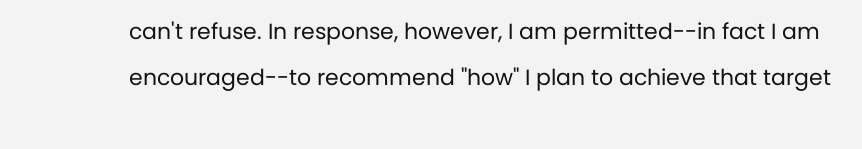can't refuse. In response, however, I am permitted--in fact I am encouraged--to recommend "how" I plan to achieve that target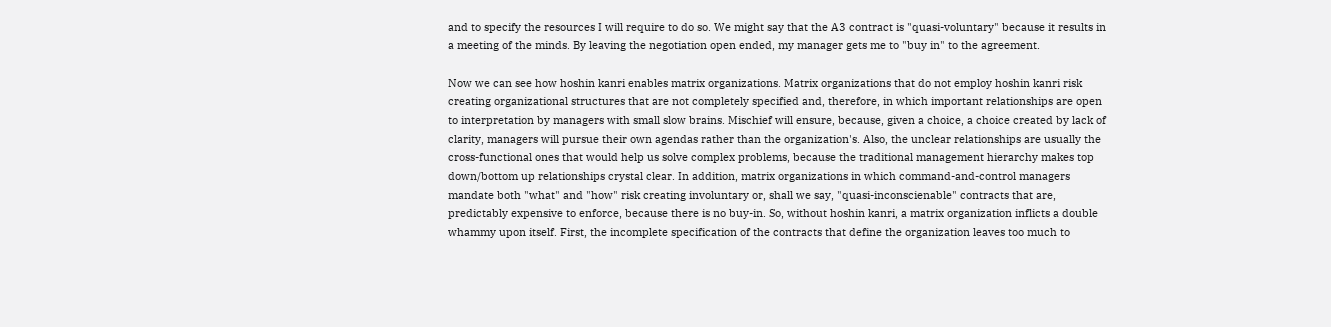and to specify the resources I will require to do so. We might say that the A3 contract is "quasi-voluntary" because it results in a meeting of the minds. By leaving the negotiation open ended, my manager gets me to "buy in" to the agreement.

Now we can see how hoshin kanri enables matrix organizations. Matrix organizations that do not employ hoshin kanri risk creating organizational structures that are not completely specified and, therefore, in which important relationships are open to interpretation by managers with small slow brains. Mischief will ensure, because, given a choice, a choice created by lack of clarity, managers will pursue their own agendas rather than the organization's. Also, the unclear relationships are usually the cross-functional ones that would help us solve complex problems, because the traditional management hierarchy makes top down/bottom up relationships crystal clear. In addition, matrix organizations in which command-and-control managers mandate both "what" and "how" risk creating involuntary or, shall we say, "quasi-inconscienable" contracts that are, predictably expensive to enforce, because there is no buy-in. So, without hoshin kanri, a matrix organization inflicts a double whammy upon itself. First, the incomplete specification of the contracts that define the organization leaves too much to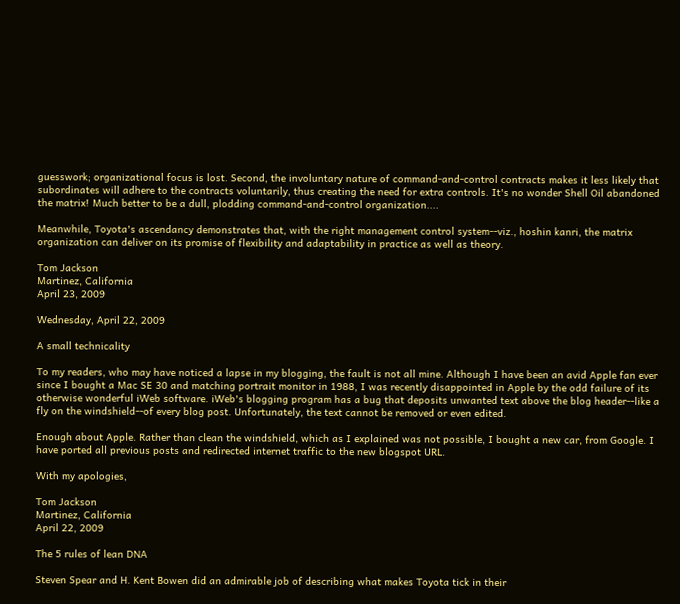guesswork; organizational focus is lost. Second, the involuntary nature of command-and-control contracts makes it less likely that subordinates will adhere to the contracts voluntarily, thus creating the need for extra controls. It's no wonder Shell Oil abandoned the matrix! Much better to be a dull, plodding command-and-control organization....

Meanwhile, Toyota's ascendancy demonstrates that, with the right management control system--viz., hoshin kanri, the matrix organization can deliver on its promise of flexibility and adaptability in practice as well as theory.

Tom Jackson
Martinez, California
April 23, 2009

Wednesday, April 22, 2009

A small technicality

To my readers, who may have noticed a lapse in my blogging, the fault is not all mine. Although I have been an avid Apple fan ever since I bought a Mac SE 30 and matching portrait monitor in 1988, I was recently disappointed in Apple by the odd failure of its otherwise wonderful iWeb software. iWeb's blogging program has a bug that deposits unwanted text above the blog header--like a fly on the windshield--of every blog post. Unfortunately, the text cannot be removed or even edited.

Enough about Apple. Rather than clean the windshield, which as I explained was not possible, I bought a new car, from Google. I have ported all previous posts and redirected internet traffic to the new blogspot URL.

With my apologies,

Tom Jackson
Martinez, California
April 22, 2009

The 5 rules of lean DNA

Steven Spear and H. Kent Bowen did an admirable job of describing what makes Toyota tick in their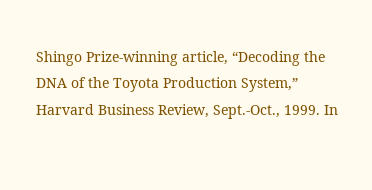Shingo Prize-winning article, “Decoding the DNA of the Toyota Production System,” Harvard Business Review, Sept.-Oct., 1999. In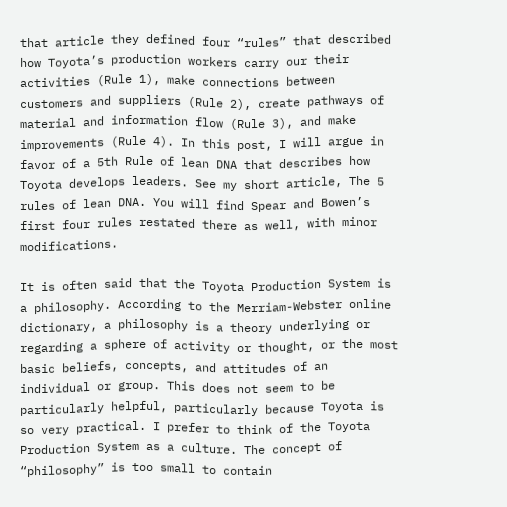that article they defined four “rules” that described how Toyota’s production workers carry our their activities (Rule 1), make connections between customers and suppliers (Rule 2), create pathways of material and information flow (Rule 3), and make improvements (Rule 4). In this post, I will argue in favor of a 5th Rule of lean DNA that describes how Toyota develops leaders. See my short article, The 5 rules of lean DNA. You will find Spear and Bowen’s first four rules restated there as well, with minor modifications.

It is often said that the Toyota Production System is a philosophy. According to the Merriam-Webster online dictionary, a philosophy is a theory underlying or regarding a sphere of activity or thought, or the most basic beliefs, concepts, and attitudes of an individual or group. This does not seem to be particularly helpful, particularly because Toyota is so very practical. I prefer to think of the Toyota Production System as a culture. The concept of “philosophy” is too small to contain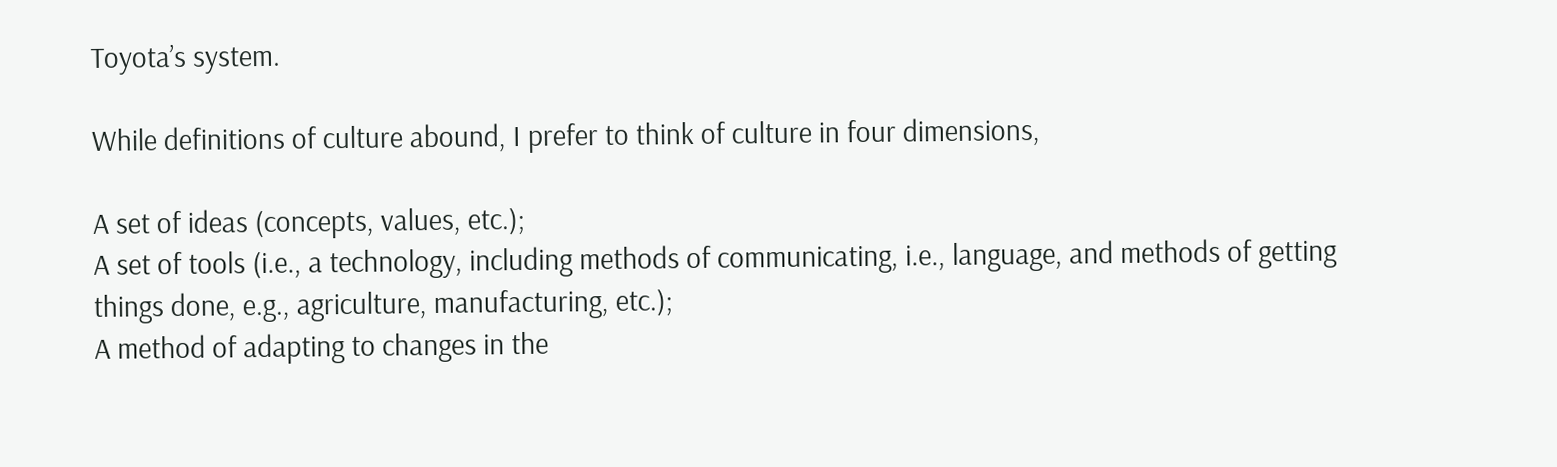Toyota’s system.

While definitions of culture abound, I prefer to think of culture in four dimensions,

A set of ideas (concepts, values, etc.);
A set of tools (i.e., a technology, including methods of communicating, i.e., language, and methods of getting things done, e.g., agriculture, manufacturing, etc.);
A method of adapting to changes in the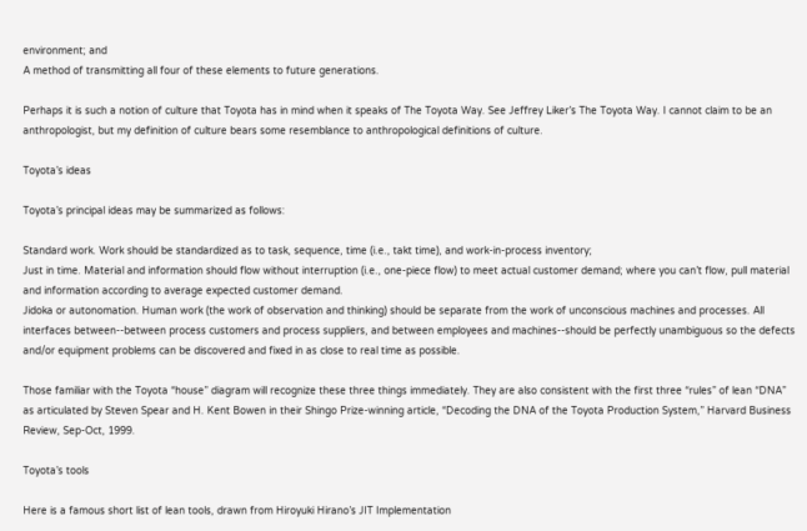environment; and
A method of transmitting all four of these elements to future generations.

Perhaps it is such a notion of culture that Toyota has in mind when it speaks of The Toyota Way. See Jeffrey Liker’s The Toyota Way. I cannot claim to be an anthropologist, but my definition of culture bears some resemblance to anthropological definitions of culture.

Toyota’s ideas

Toyota’s principal ideas may be summarized as follows:

Standard work. Work should be standardized as to task, sequence, time (i.e., takt time), and work-in-process inventory;
Just in time. Material and information should flow without interruption (i.e., one-piece flow) to meet actual customer demand; where you can’t flow, pull material and information according to average expected customer demand.
Jidoka or autonomation. Human work (the work of observation and thinking) should be separate from the work of unconscious machines and processes. All interfaces between--between process customers and process suppliers, and between employees and machines--should be perfectly unambiguous so the defects and/or equipment problems can be discovered and fixed in as close to real time as possible.

Those familiar with the Toyota “house” diagram will recognize these three things immediately. They are also consistent with the first three “rules” of lean “DNA” as articulated by Steven Spear and H. Kent Bowen in their Shingo Prize-winning article, “Decoding the DNA of the Toyota Production System,” Harvard Business Review, Sep-Oct, 1999.

Toyota’s tools

Here is a famous short list of lean tools, drawn from Hiroyuki Hirano’s JIT Implementation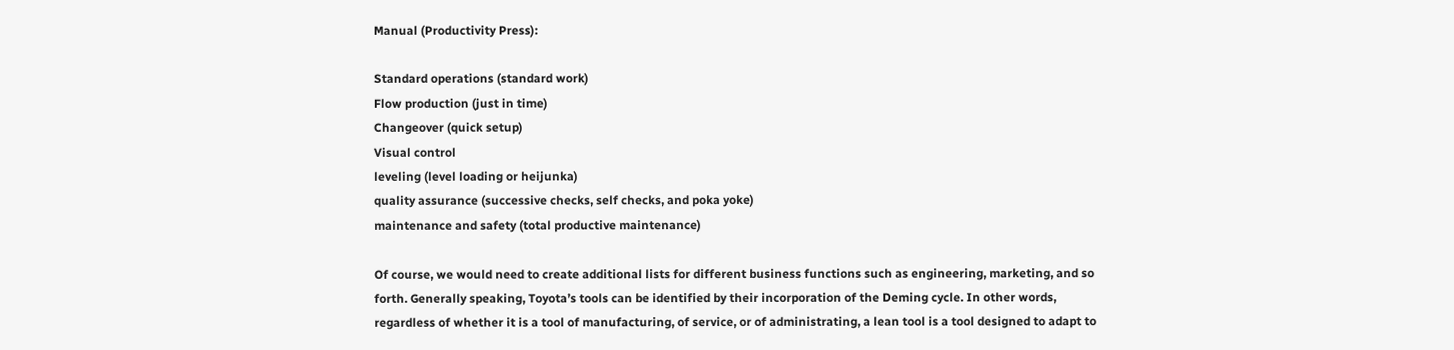Manual (Productivity Press):

Standard operations (standard work)
Flow production (just in time)
Changeover (quick setup)
Visual control
leveling (level loading or heijunka)
quality assurance (successive checks, self checks, and poka yoke)
maintenance and safety (total productive maintenance)

Of course, we would need to create additional lists for different business functions such as engineering, marketing, and so forth. Generally speaking, Toyota’s tools can be identified by their incorporation of the Deming cycle. In other words, regardless of whether it is a tool of manufacturing, of service, or of administrating, a lean tool is a tool designed to adapt to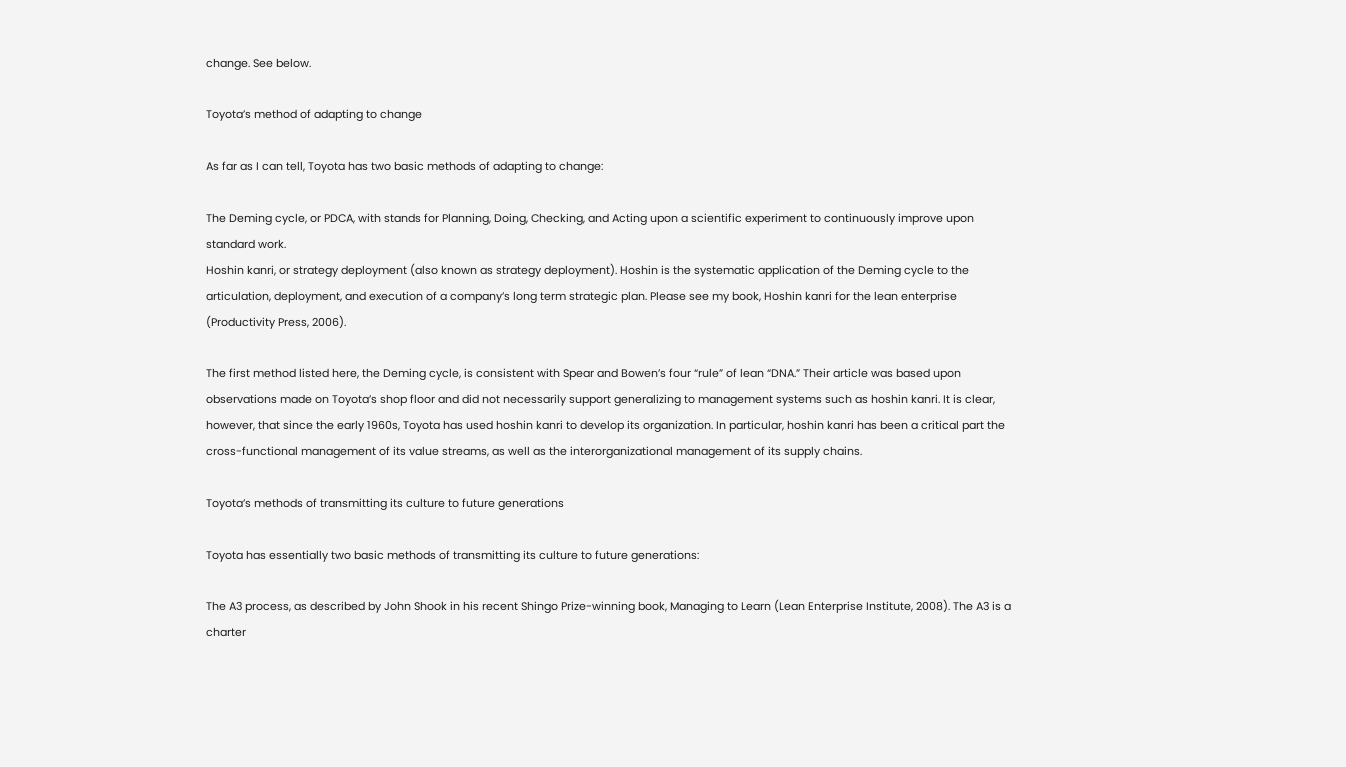change. See below.

Toyota’s method of adapting to change

As far as I can tell, Toyota has two basic methods of adapting to change:

The Deming cycle, or PDCA, with stands for Planning, Doing, Checking, and Acting upon a scientific experiment to continuously improve upon standard work.
Hoshin kanri, or strategy deployment (also known as strategy deployment). Hoshin is the systematic application of the Deming cycle to the articulation, deployment, and execution of a company’s long term strategic plan. Please see my book, Hoshin kanri for the lean enterprise (Productivity Press, 2006).

The first method listed here, the Deming cycle, is consistent with Spear and Bowen’s four “rule” of lean “DNA.” Their article was based upon observations made on Toyota’s shop floor and did not necessarily support generalizing to management systems such as hoshin kanri. It is clear, however, that since the early 1960s, Toyota has used hoshin kanri to develop its organization. In particular, hoshin kanri has been a critical part the cross-functional management of its value streams, as well as the interorganizational management of its supply chains.

Toyota’s methods of transmitting its culture to future generations

Toyota has essentially two basic methods of transmitting its culture to future generations:

The A3 process, as described by John Shook in his recent Shingo Prize-winning book, Managing to Learn (Lean Enterprise Institute, 2008). The A3 is a charter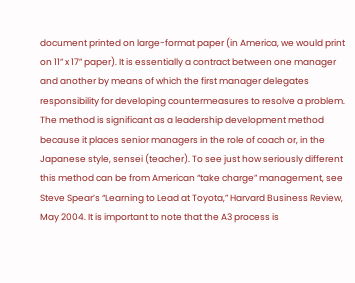document printed on large-format paper (in America, we would print on 11” x 17” paper). It is essentially a contract between one manager and another by means of which the first manager delegates responsibility for developing countermeasures to resolve a problem. The method is significant as a leadership development method because it places senior managers in the role of coach or, in the Japanese style, sensei (teacher). To see just how seriously different this method can be from American “take charge” management, see Steve Spear’s “Learning to Lead at Toyota,” Harvard Business Review, May 2004. It is important to note that the A3 process is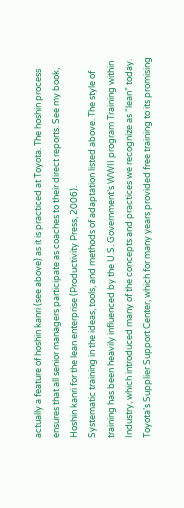actually a feature of hoshin kanri (see above) as it is practiced at Toyota. The hoshin process ensures that all senior managers participate as coaches to their direct reports. See my book, Hoshin kanri for the lean enterprise (Productivity Press, 2006).
Systematic training in the ideas, tools, and methods of adaptation listed above. The style of training has been heavily influenced by the U.S. Government’s WWII program Training within Industry, which introduced many of the concepts and practices we recognize as “lean” today. Toyota’s Supplier Support Center, which for many years provided free training to its promising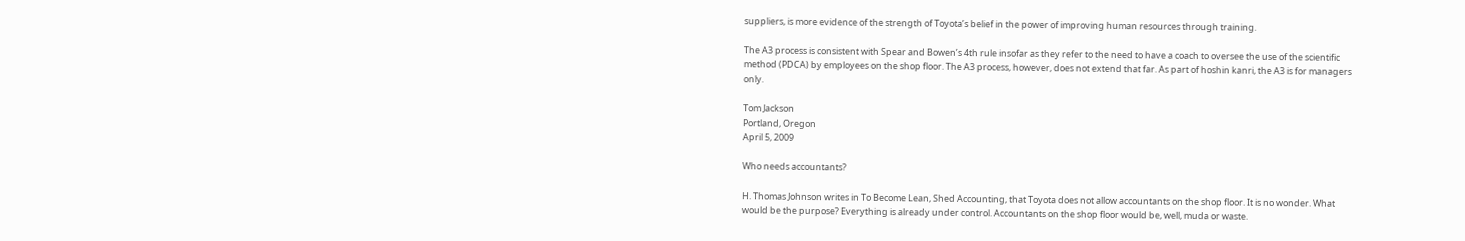suppliers, is more evidence of the strength of Toyota’s belief in the power of improving human resources through training.

The A3 process is consistent with Spear and Bowen’s 4th rule insofar as they refer to the need to have a coach to oversee the use of the scientific method (PDCA) by employees on the shop floor. The A3 process, however, does not extend that far. As part of hoshin kanri, the A3 is for managers only.

Tom Jackson
Portland, Oregon
April 5, 2009

Who needs accountants?

H. Thomas Johnson writes in To Become Lean, Shed Accounting, that Toyota does not allow accountants on the shop floor. It is no wonder. What would be the purpose? Everything is already under control. Accountants on the shop floor would be, well, muda or waste.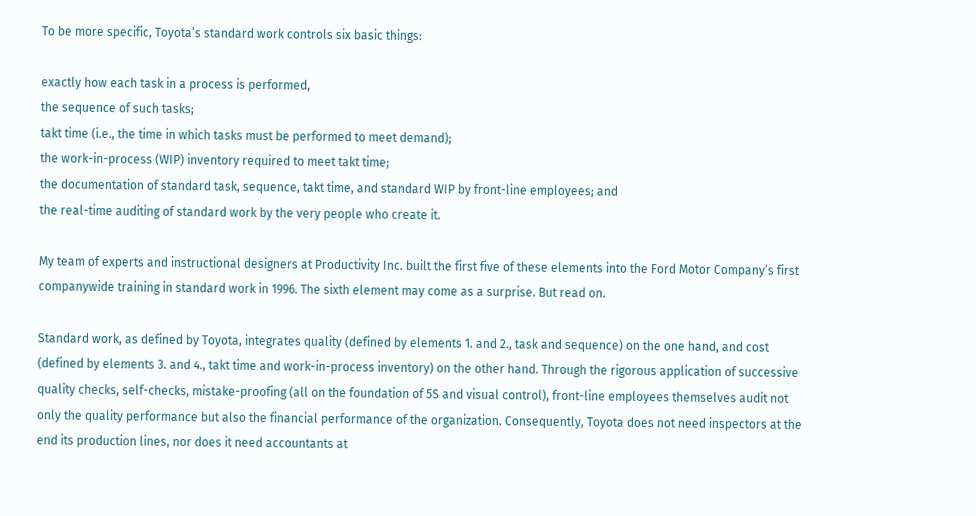To be more specific, Toyota’s standard work controls six basic things:

exactly how each task in a process is performed,
the sequence of such tasks;
takt time (i.e., the time in which tasks must be performed to meet demand);
the work-in-process (WIP) inventory required to meet takt time;
the documentation of standard task, sequence, takt time, and standard WIP by front-line employees; and
the real-time auditing of standard work by the very people who create it.

My team of experts and instructional designers at Productivity Inc. built the first five of these elements into the Ford Motor Company’s first companywide training in standard work in 1996. The sixth element may come as a surprise. But read on.

Standard work, as defined by Toyota, integrates quality (defined by elements 1. and 2., task and sequence) on the one hand, and cost (defined by elements 3. and 4., takt time and work-in-process inventory) on the other hand. Through the rigorous application of successive quality checks, self-checks, mistake-proofing (all on the foundation of 5S and visual control), front-line employees themselves audit not only the quality performance but also the financial performance of the organization. Consequently, Toyota does not need inspectors at the end its production lines, nor does it need accountants at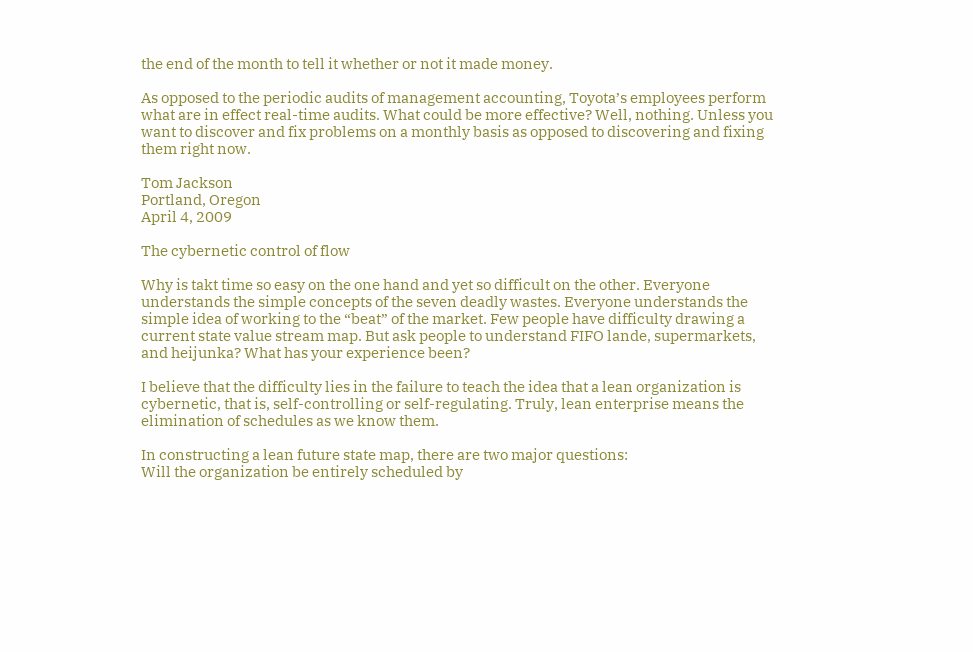the end of the month to tell it whether or not it made money.

As opposed to the periodic audits of management accounting, Toyota’s employees perform what are in effect real-time audits. What could be more effective? Well, nothing. Unless you want to discover and fix problems on a monthly basis as opposed to discovering and fixing them right now.

Tom Jackson
Portland, Oregon
April 4, 2009

The cybernetic control of flow

Why is takt time so easy on the one hand and yet so difficult on the other. Everyone understands the simple concepts of the seven deadly wastes. Everyone understands the simple idea of working to the “beat” of the market. Few people have difficulty drawing a current state value stream map. But ask people to understand FIFO lande, supermarkets, and heijunka? What has your experience been?

I believe that the difficulty lies in the failure to teach the idea that a lean organization is cybernetic, that is, self-controlling or self-regulating. Truly, lean enterprise means the elimination of schedules as we know them.

In constructing a lean future state map, there are two major questions:
Will the organization be entirely scheduled by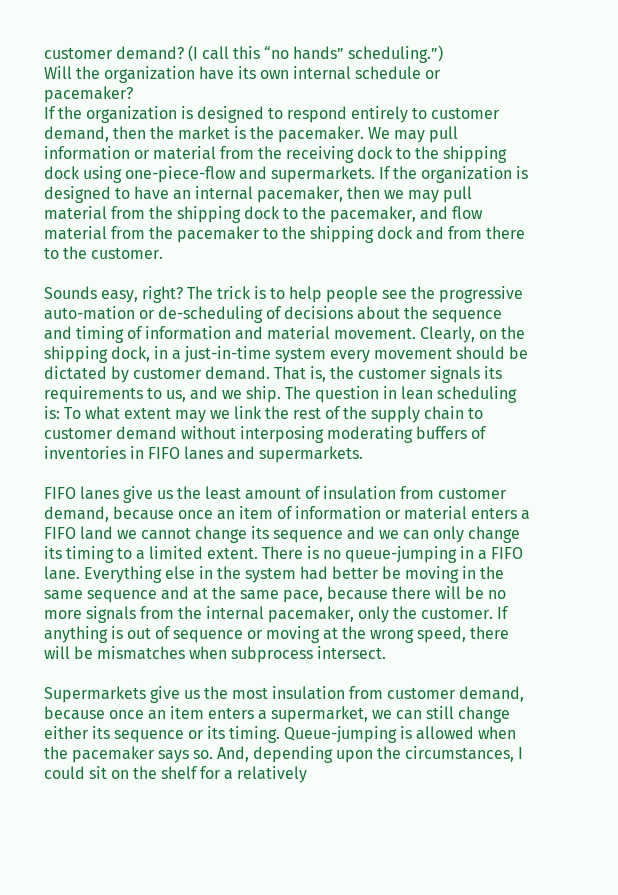customer demand? (I call this “no hands” scheduling.”)
Will the organization have its own internal schedule or pacemaker?
If the organization is designed to respond entirely to customer demand, then the market is the pacemaker. We may pull information or material from the receiving dock to the shipping dock using one-piece-flow and supermarkets. If the organization is designed to have an internal pacemaker, then we may pull material from the shipping dock to the pacemaker, and flow material from the pacemaker to the shipping dock and from there to the customer.

Sounds easy, right? The trick is to help people see the progressive auto-mation or de-scheduling of decisions about the sequence and timing of information and material movement. Clearly, on the shipping dock, in a just-in-time system every movement should be dictated by customer demand. That is, the customer signals its requirements to us, and we ship. The question in lean scheduling is: To what extent may we link the rest of the supply chain to customer demand without interposing moderating buffers of inventories in FIFO lanes and supermarkets.

FIFO lanes give us the least amount of insulation from customer demand, because once an item of information or material enters a FIFO land we cannot change its sequence and we can only change its timing to a limited extent. There is no queue-jumping in a FIFO lane. Everything else in the system had better be moving in the same sequence and at the same pace, because there will be no more signals from the internal pacemaker, only the customer. If anything is out of sequence or moving at the wrong speed, there will be mismatches when subprocess intersect.

Supermarkets give us the most insulation from customer demand, because once an item enters a supermarket, we can still change either its sequence or its timing. Queue-jumping is allowed when the pacemaker says so. And, depending upon the circumstances, I could sit on the shelf for a relatively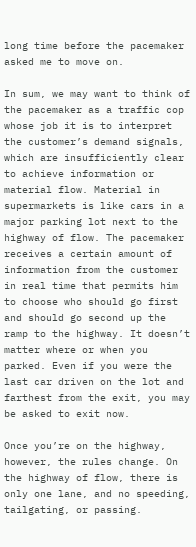long time before the pacemaker asked me to move on.

In sum, we may want to think of the pacemaker as a traffic cop whose job it is to interpret the customer’s demand signals, which are insufficiently clear to achieve information or material flow. Material in supermarkets is like cars in a major parking lot next to the highway of flow. The pacemaker receives a certain amount of information from the customer in real time that permits him to choose who should go first and should go second up the ramp to the highway. It doesn’t matter where or when you parked. Even if you were the last car driven on the lot and farthest from the exit, you may be asked to exit now.

Once you’re on the highway, however, the rules change. On the highway of flow, there is only one lane, and no speeding, tailgating, or passing.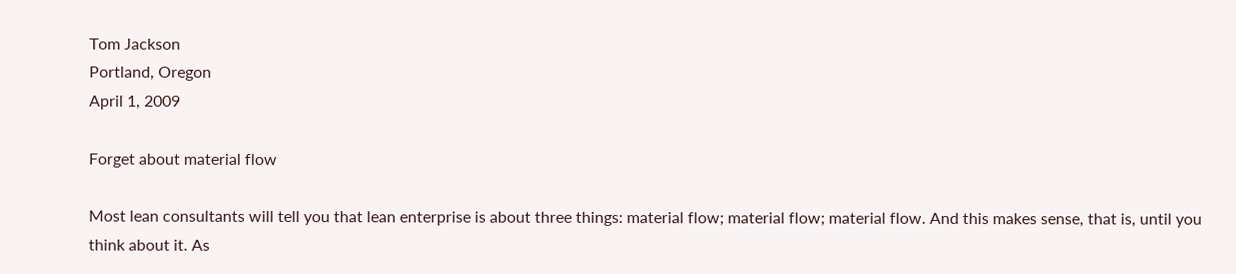Tom Jackson
Portland, Oregon
April 1, 2009

Forget about material flow

Most lean consultants will tell you that lean enterprise is about three things: material flow; material flow; material flow. And this makes sense, that is, until you think about it. As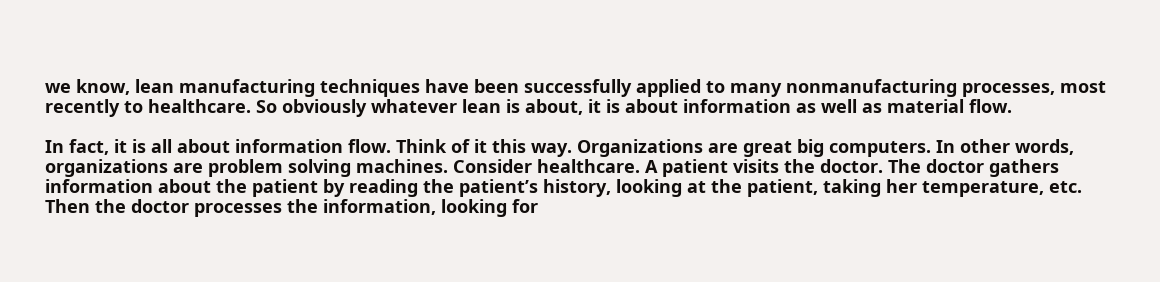we know, lean manufacturing techniques have been successfully applied to many nonmanufacturing processes, most recently to healthcare. So obviously whatever lean is about, it is about information as well as material flow.

In fact, it is all about information flow. Think of it this way. Organizations are great big computers. In other words, organizations are problem solving machines. Consider healthcare. A patient visits the doctor. The doctor gathers information about the patient by reading the patient’s history, looking at the patient, taking her temperature, etc. Then the doctor processes the information, looking for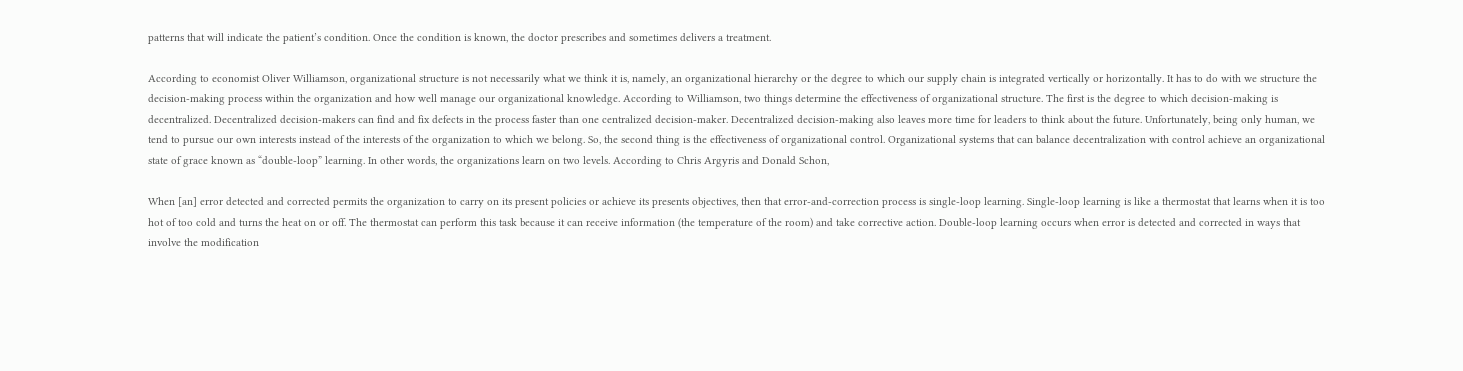patterns that will indicate the patient’s condition. Once the condition is known, the doctor prescribes and sometimes delivers a treatment.

According to economist Oliver Williamson, organizational structure is not necessarily what we think it is, namely, an organizational hierarchy or the degree to which our supply chain is integrated vertically or horizontally. It has to do with we structure the decision-making process within the organization and how well manage our organizational knowledge. According to Williamson, two things determine the effectiveness of organizational structure. The first is the degree to which decision-making is decentralized. Decentralized decision-makers can find and fix defects in the process faster than one centralized decision-maker. Decentralized decision-making also leaves more time for leaders to think about the future. Unfortunately, being only human, we tend to pursue our own interests instead of the interests of the organization to which we belong. So, the second thing is the effectiveness of organizational control. Organizational systems that can balance decentralization with control achieve an organizational state of grace known as “double-loop” learning. In other words, the organizations learn on two levels. According to Chris Argyris and Donald Schon,

When [an] error detected and corrected permits the organization to carry on its present policies or achieve its presents objectives, then that error-and-correction process is single-loop learning. Single-loop learning is like a thermostat that learns when it is too hot of too cold and turns the heat on or off. The thermostat can perform this task because it can receive information (the temperature of the room) and take corrective action. Double-loop learning occurs when error is detected and corrected in ways that involve the modification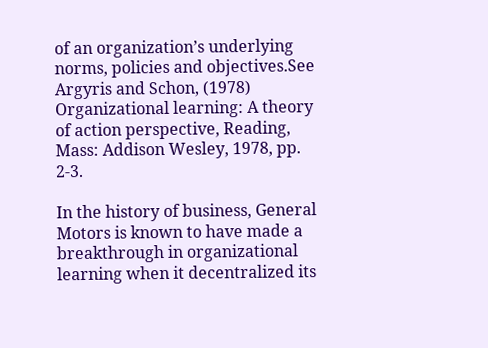of an organization’s underlying norms, policies and objectives.See Argyris and Schon, (1978) Organizational learning: A theory of action perspective, Reading, Mass: Addison Wesley, 1978, pp. 2-3.

In the history of business, General Motors is known to have made a breakthrough in organizational learning when it decentralized its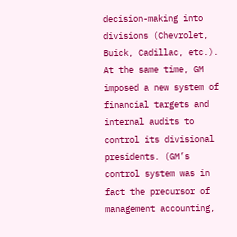decision-making into divisions (Chevrolet, Buick, Cadillac, etc.). At the same time, GM imposed a new system of financial targets and internal audits to control its divisional presidents. (GM’s control system was in fact the precursor of management accounting,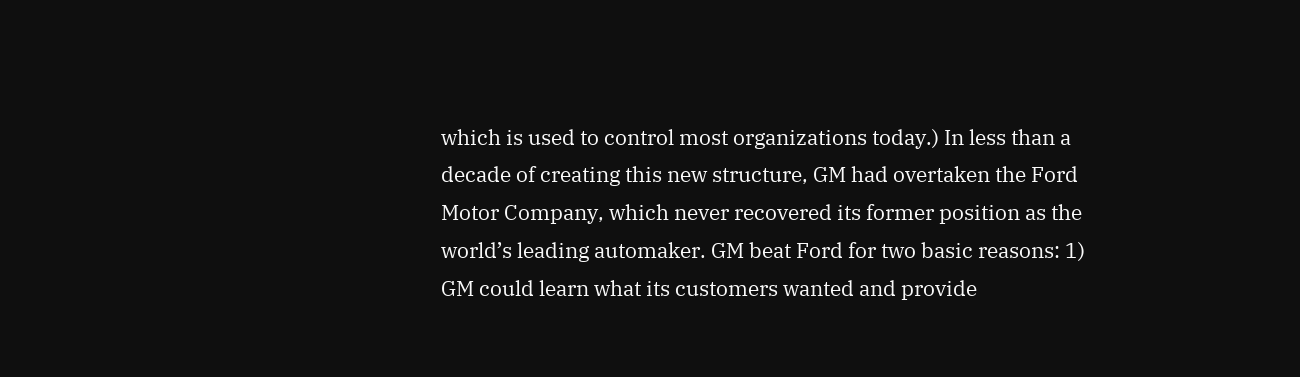which is used to control most organizations today.) In less than a decade of creating this new structure, GM had overtaken the Ford Motor Company, which never recovered its former position as the world’s leading automaker. GM beat Ford for two basic reasons: 1) GM could learn what its customers wanted and provide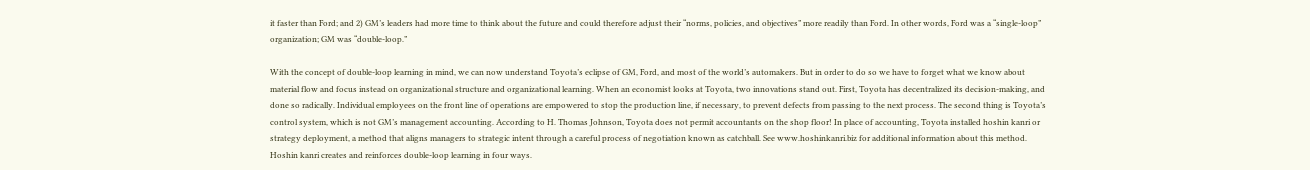it faster than Ford; and 2) GM’s leaders had more time to think about the future and could therefore adjust their “norms, policies, and objectives” more readily than Ford. In other words, Ford was a “single-loop” organization; GM was “double-loop.”

With the concept of double-loop learning in mind, we can now understand Toyota’s eclipse of GM, Ford, and most of the world’s automakers. But in order to do so we have to forget what we know about material flow and focus instead on organizational structure and organizational learning. When an economist looks at Toyota, two innovations stand out. First, Toyota has decentralized its decision-making, and done so radically. Individual employees on the front line of operations are empowered to stop the production line, if necessary, to prevent defects from passing to the next process. The second thing is Toyota’s control system, which is not GM’s management accounting. According to H. Thomas Johnson, Toyota does not permit accountants on the shop floor! In place of accounting, Toyota installed hoshin kanri or strategy deployment, a method that aligns managers to strategic intent through a careful process of negotiation known as catchball. See www.hoshinkanri.biz for additional information about this method. Hoshin kanri creates and reinforces double-loop learning in four ways.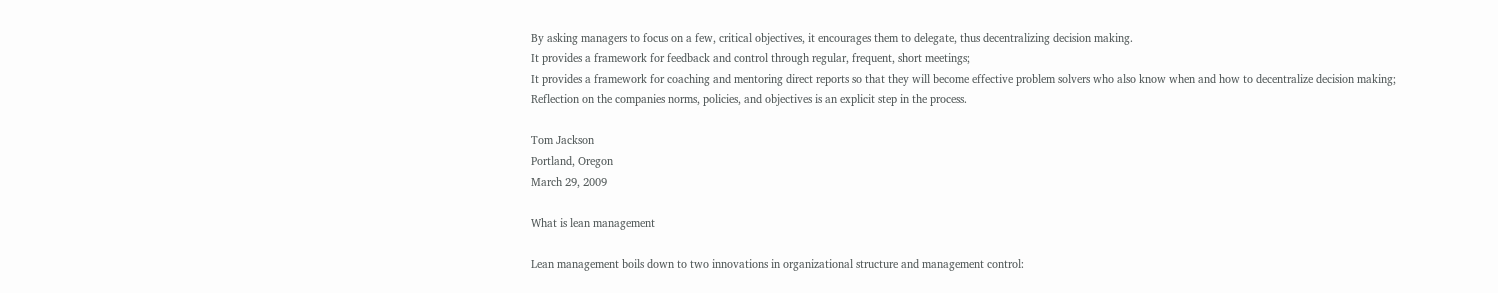By asking managers to focus on a few, critical objectives, it encourages them to delegate, thus decentralizing decision making.
It provides a framework for feedback and control through regular, frequent, short meetings;
It provides a framework for coaching and mentoring direct reports so that they will become effective problem solvers who also know when and how to decentralize decision making;
Reflection on the companies norms, policies, and objectives is an explicit step in the process.

Tom Jackson
Portland, Oregon
March 29, 2009

What is lean management

Lean management boils down to two innovations in organizational structure and management control: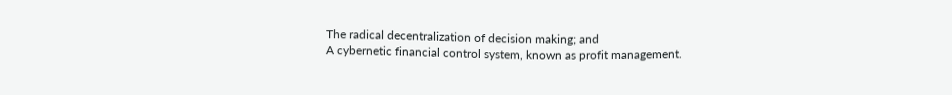The radical decentralization of decision making; and
A cybernetic financial control system, known as profit management.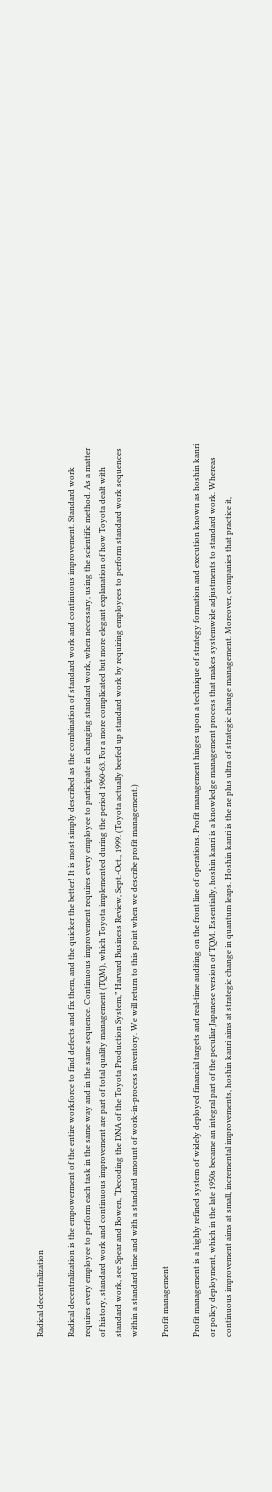Radical decentralization

Radical decentralization is the empowerment of the entire workforce to find defects and fix them, and the quicker the better! It is most simply described as the combination of standard work and continuous improvement. Standard work requires every employee to perform each task in the same way and in the same sequence. Continuous improvement requires every employee to participate in changing standard work, when necessary, using the scientific method. As a matter of history, standard work and continuous improvement are part of total quality management (TQM), which Toyota implemented during the period 1960-63. For a more complicated but more elegant explanation of how Toyota dealt with standard work, see Spear and Bowen, “Decoding the DNA of the Toyota Production System,” Harvard Business Review, Sept.-Oct., 1999. (Toyota actually beefed up standard work by requiring employees to perform standard work sequences within a standard time and with a standard amount of work-in-process inventory. We will return to this point when we describe profit management.)

Profit management

Profit management is a highly refined system of widely deployed financial targets and real-time auditing on the front line of operations. Profit management hinges upon a technique of strategy formation and execution known as hoshin kanri or policy deployment, which in the late 1950s became an integral part of the peculiar Japanese version of TQM. Essentially, hoshin kanri is a knowledge management process that makes systemwide adjustments to standard work. Whereas continuous improvement aims at small, incremental improvements, hoshin kanri aims at strategic change in quantum leaps. Hoshin kanri is the ne plus ultra of strategic change management. Moreover, companies that practice it,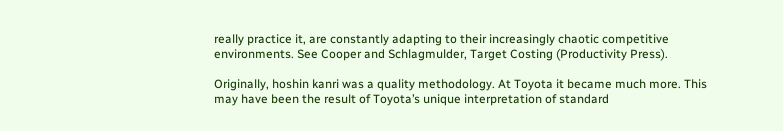really practice it, are constantly adapting to their increasingly chaotic competitive environments. See Cooper and Schlagmulder, Target Costing (Productivity Press).

Originally, hoshin kanri was a quality methodology. At Toyota it became much more. This may have been the result of Toyota’s unique interpretation of standard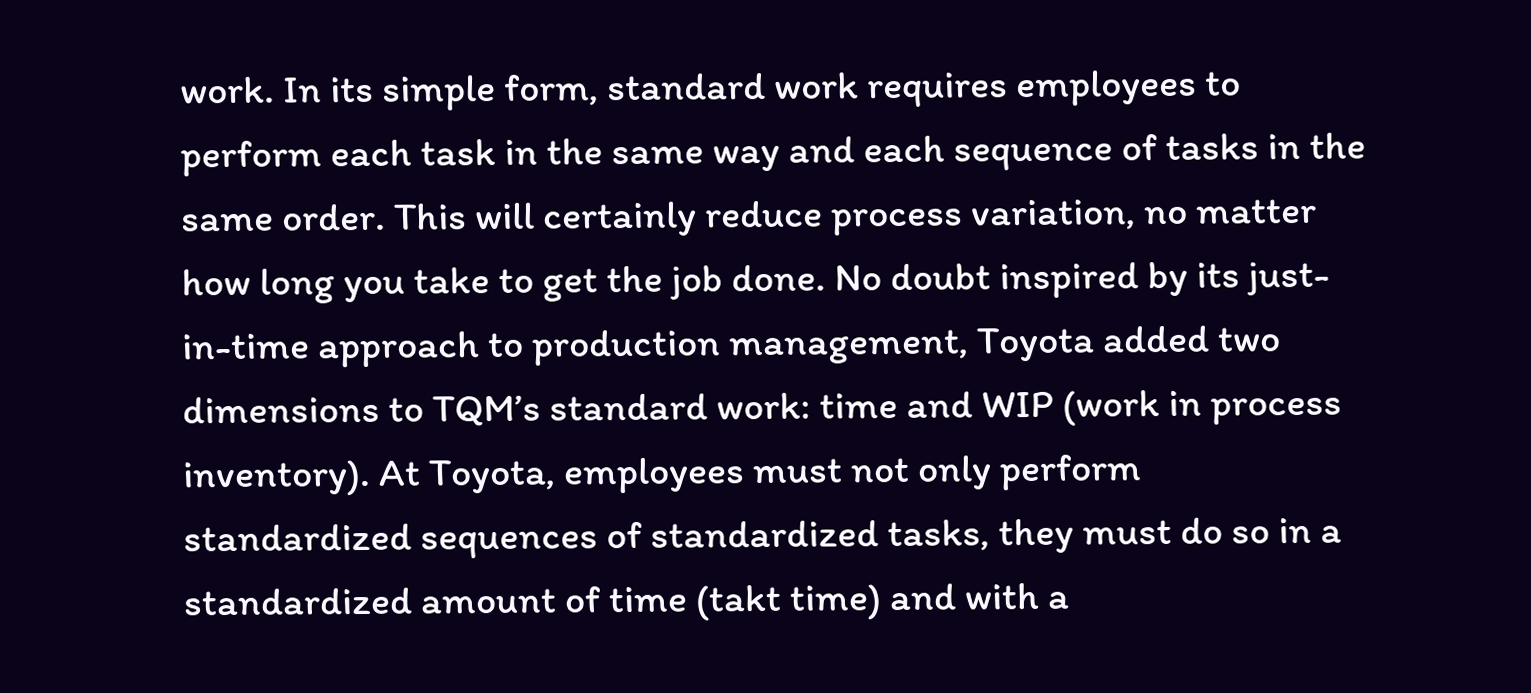work. In its simple form, standard work requires employees to perform each task in the same way and each sequence of tasks in the same order. This will certainly reduce process variation, no matter how long you take to get the job done. No doubt inspired by its just-in-time approach to production management, Toyota added two dimensions to TQM’s standard work: time and WIP (work in process inventory). At Toyota, employees must not only perform standardized sequences of standardized tasks, they must do so in a standardized amount of time (takt time) and with a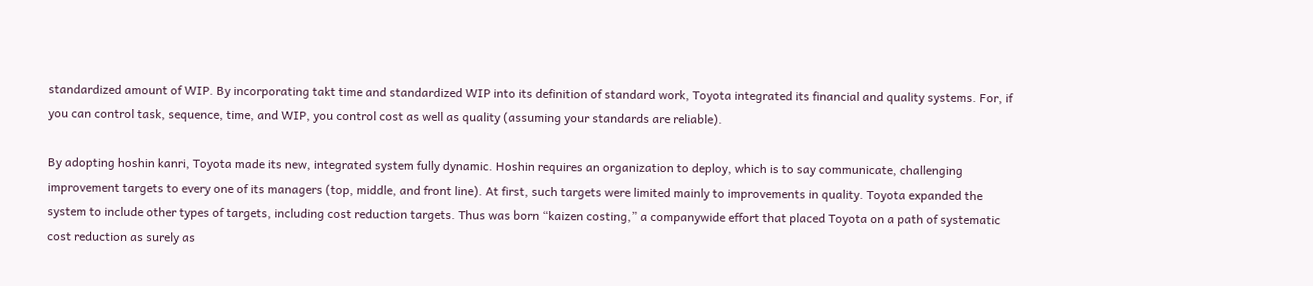standardized amount of WIP. By incorporating takt time and standardized WIP into its definition of standard work, Toyota integrated its financial and quality systems. For, if you can control task, sequence, time, and WIP, you control cost as well as quality (assuming your standards are reliable).

By adopting hoshin kanri, Toyota made its new, integrated system fully dynamic. Hoshin requires an organization to deploy, which is to say communicate, challenging improvement targets to every one of its managers (top, middle, and front line). At first, such targets were limited mainly to improvements in quality. Toyota expanded the system to include other types of targets, including cost reduction targets. Thus was born “kaizen costing,” a companywide effort that placed Toyota on a path of systematic cost reduction as surely as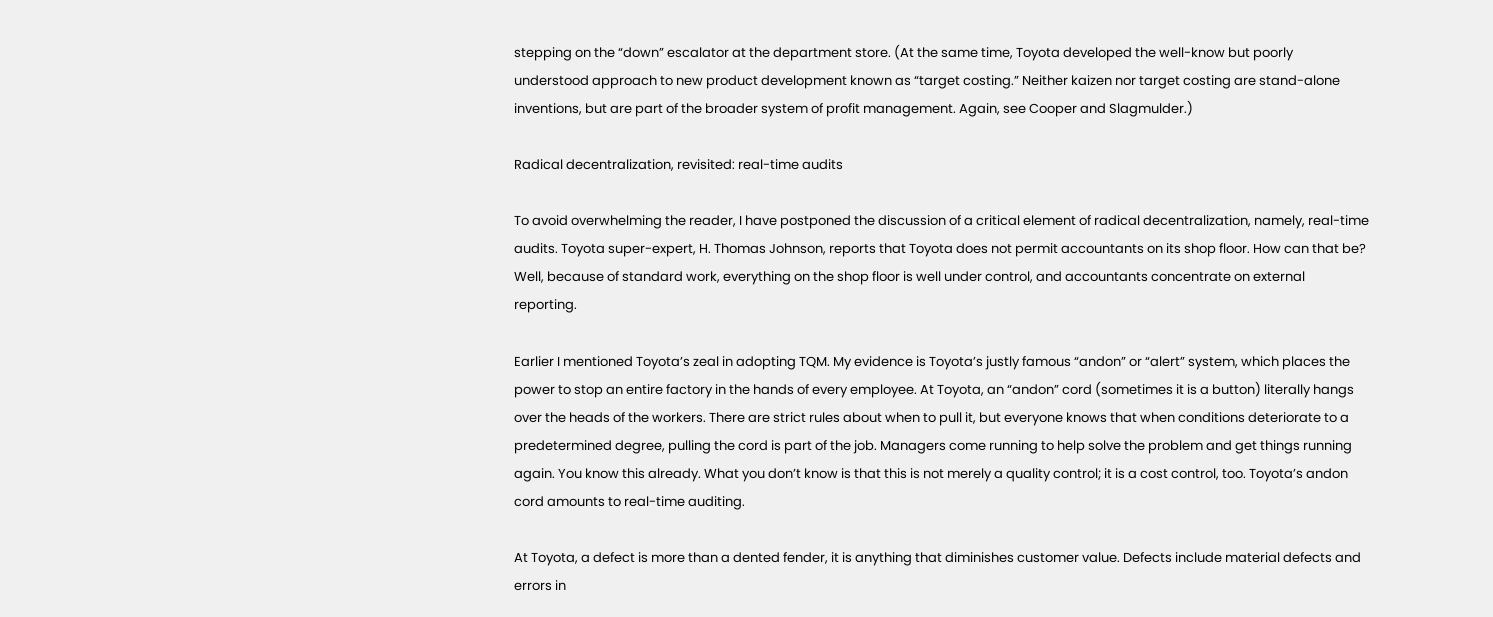stepping on the “down” escalator at the department store. (At the same time, Toyota developed the well-know but poorly understood approach to new product development known as “target costing.” Neither kaizen nor target costing are stand-alone inventions, but are part of the broader system of profit management. Again, see Cooper and Slagmulder.)

Radical decentralization, revisited: real-time audits

To avoid overwhelming the reader, I have postponed the discussion of a critical element of radical decentralization, namely, real-time audits. Toyota super-expert, H. Thomas Johnson, reports that Toyota does not permit accountants on its shop floor. How can that be? Well, because of standard work, everything on the shop floor is well under control, and accountants concentrate on external reporting.

Earlier I mentioned Toyota’s zeal in adopting TQM. My evidence is Toyota’s justly famous “andon” or “alert” system, which places the power to stop an entire factory in the hands of every employee. At Toyota, an “andon” cord (sometimes it is a button) literally hangs over the heads of the workers. There are strict rules about when to pull it, but everyone knows that when conditions deteriorate to a predetermined degree, pulling the cord is part of the job. Managers come running to help solve the problem and get things running again. You know this already. What you don’t know is that this is not merely a quality control; it is a cost control, too. Toyota’s andon cord amounts to real-time auditing.

At Toyota, a defect is more than a dented fender, it is anything that diminishes customer value. Defects include material defects and errors in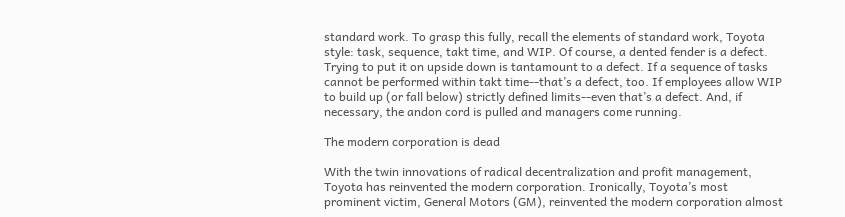standard work. To grasp this fully, recall the elements of standard work, Toyota style: task, sequence, takt time, and WIP. Of course, a dented fender is a defect. Trying to put it on upside down is tantamount to a defect. If a sequence of tasks cannot be performed within takt time--that’s a defect, too. If employees allow WIP to build up (or fall below) strictly defined limits--even that’s a defect. And, if necessary, the andon cord is pulled and managers come running.

The modern corporation is dead

With the twin innovations of radical decentralization and profit management, Toyota has reinvented the modern corporation. Ironically, Toyota’s most prominent victim, General Motors (GM), reinvented the modern corporation almost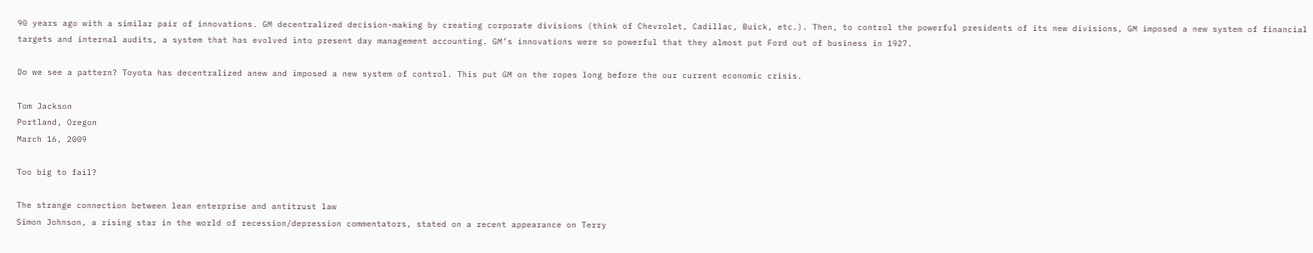90 years ago with a similar pair of innovations. GM decentralized decision-making by creating corporate divisions (think of Chevrolet, Cadillac, Buick, etc.). Then, to control the powerful presidents of its new divisions, GM imposed a new system of financial targets and internal audits, a system that has evolved into present day management accounting. GM’s innovations were so powerful that they almost put Ford out of business in 1927.

Do we see a pattern? Toyota has decentralized anew and imposed a new system of control. This put GM on the ropes long before the our current economic crisis.

Tom Jackson
Portland, Oregon
March 16, 2009

Too big to fail?

The strange connection between lean enterprise and antitrust law
Simon Johnson, a rising star in the world of recession/depression commentators, stated on a recent appearance on Terry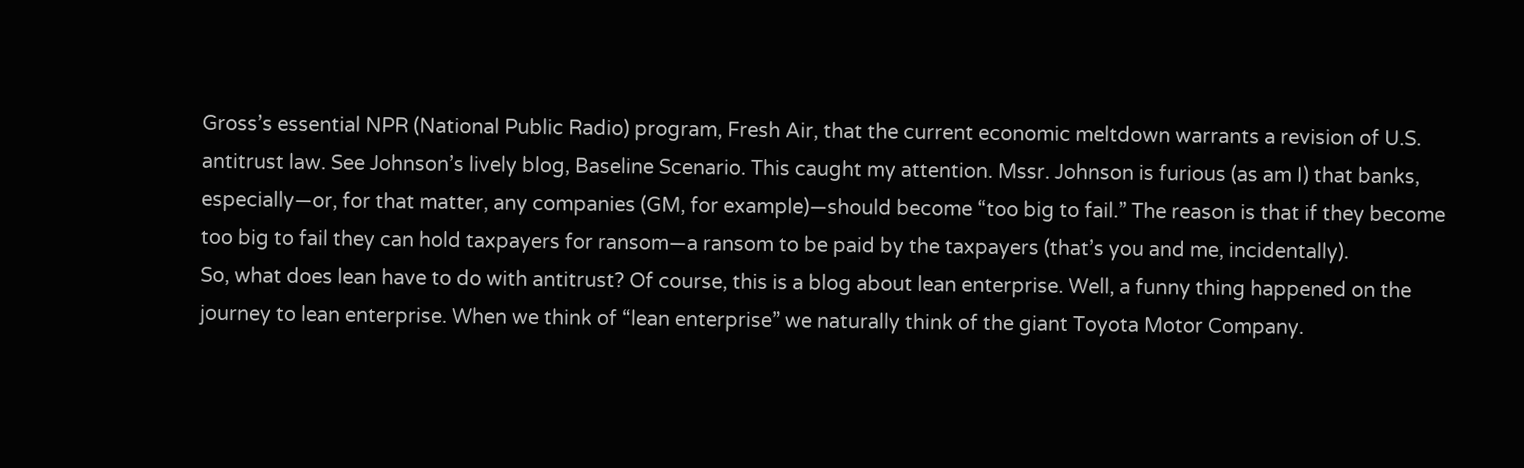Gross’s essential NPR (National Public Radio) program, Fresh Air, that the current economic meltdown warrants a revision of U.S. antitrust law. See Johnson’s lively blog, Baseline Scenario. This caught my attention. Mssr. Johnson is furious (as am I) that banks, especially—or, for that matter, any companies (GM, for example)—should become “too big to fail.” The reason is that if they become too big to fail they can hold taxpayers for ransom—a ransom to be paid by the taxpayers (that’s you and me, incidentally).
So, what does lean have to do with antitrust? Of course, this is a blog about lean enterprise. Well, a funny thing happened on the journey to lean enterprise. When we think of “lean enterprise” we naturally think of the giant Toyota Motor Company.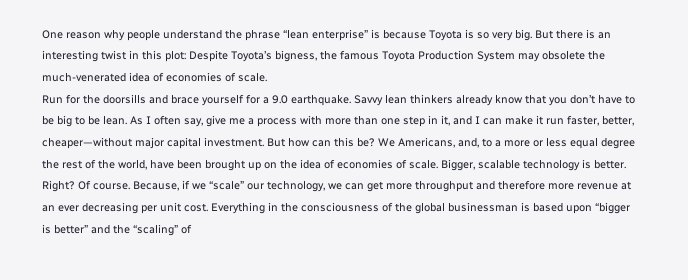One reason why people understand the phrase “lean enterprise” is because Toyota is so very big. But there is an interesting twist in this plot: Despite Toyota’s bigness, the famous Toyota Production System may obsolete the much-venerated idea of economies of scale.
Run for the doorsills and brace yourself for a 9.0 earthquake. Savvy lean thinkers already know that you don’t have to be big to be lean. As I often say, give me a process with more than one step in it, and I can make it run faster, better, cheaper—without major capital investment. But how can this be? We Americans, and, to a more or less equal degree the rest of the world, have been brought up on the idea of economies of scale. Bigger, scalable technology is better. Right? Of course. Because, if we “scale” our technology, we can get more throughput and therefore more revenue at an ever decreasing per unit cost. Everything in the consciousness of the global businessman is based upon “bigger is better” and the “scaling” of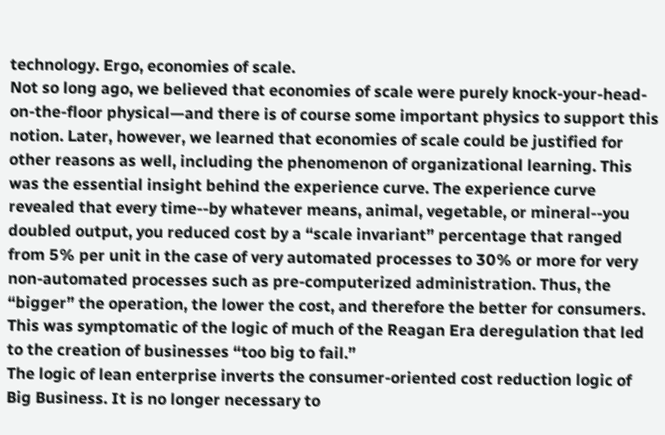technology. Ergo, economies of scale.
Not so long ago, we believed that economies of scale were purely knock-your-head-on-the-floor physical—and there is of course some important physics to support this notion. Later, however, we learned that economies of scale could be justified for other reasons as well, including the phenomenon of organizational learning. This was the essential insight behind the experience curve. The experience curve revealed that every time--by whatever means, animal, vegetable, or mineral--you doubled output, you reduced cost by a “scale invariant” percentage that ranged from 5% per unit in the case of very automated processes to 30% or more for very non-automated processes such as pre-computerized administration. Thus, the “bigger” the operation, the lower the cost, and therefore the better for consumers. This was symptomatic of the logic of much of the Reagan Era deregulation that led to the creation of businesses “too big to fail.”
The logic of lean enterprise inverts the consumer-oriented cost reduction logic of Big Business. It is no longer necessary to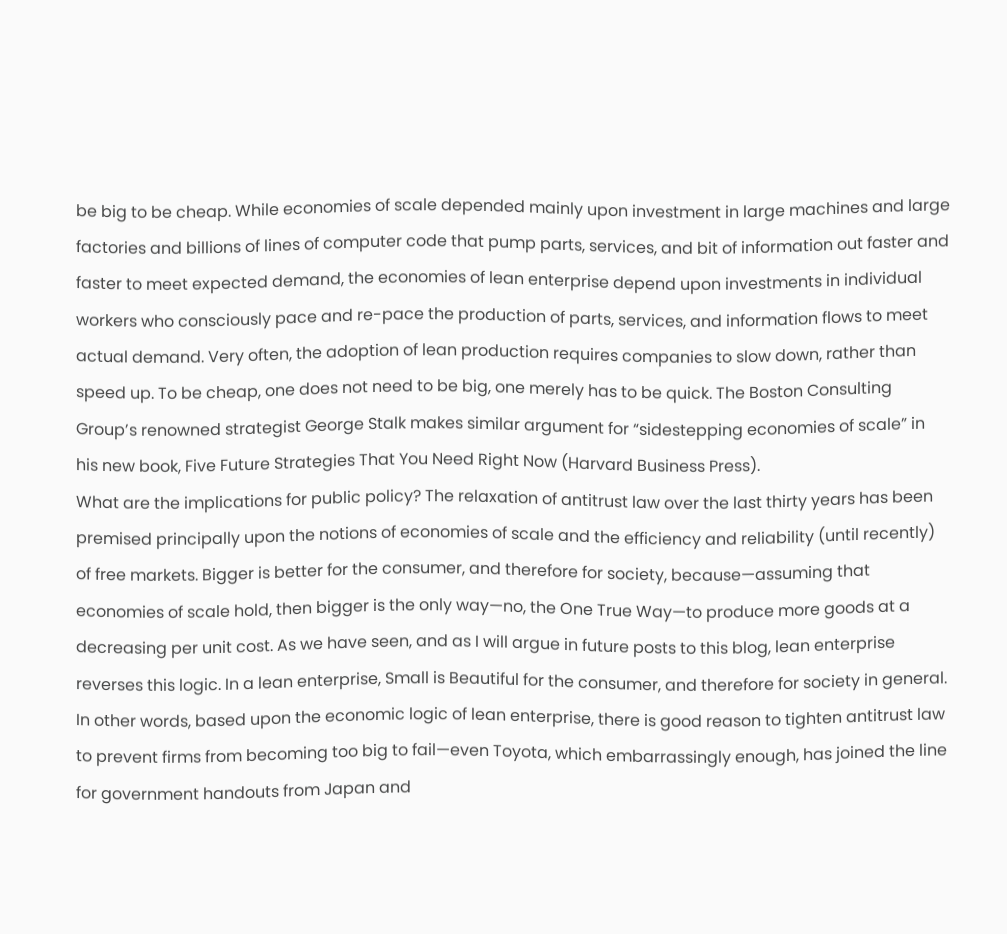be big to be cheap. While economies of scale depended mainly upon investment in large machines and large factories and billions of lines of computer code that pump parts, services, and bit of information out faster and faster to meet expected demand, the economies of lean enterprise depend upon investments in individual workers who consciously pace and re-pace the production of parts, services, and information flows to meet actual demand. Very often, the adoption of lean production requires companies to slow down, rather than speed up. To be cheap, one does not need to be big, one merely has to be quick. The Boston Consulting Group’s renowned strategist George Stalk makes similar argument for “sidestepping economies of scale” in his new book, Five Future Strategies That You Need Right Now (Harvard Business Press).
What are the implications for public policy? The relaxation of antitrust law over the last thirty years has been premised principally upon the notions of economies of scale and the efficiency and reliability (until recently) of free markets. Bigger is better for the consumer, and therefore for society, because—assuming that economies of scale hold, then bigger is the only way—no, the One True Way—to produce more goods at a decreasing per unit cost. As we have seen, and as I will argue in future posts to this blog, lean enterprise reverses this logic. In a lean enterprise, Small is Beautiful for the consumer, and therefore for society in general. In other words, based upon the economic logic of lean enterprise, there is good reason to tighten antitrust law to prevent firms from becoming too big to fail—even Toyota, which embarrassingly enough, has joined the line for government handouts from Japan and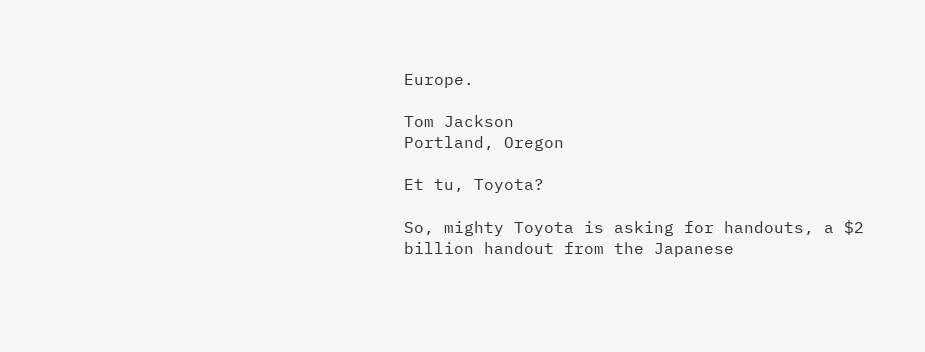Europe.

Tom Jackson
Portland, Oregon

Et tu, Toyota?

So, mighty Toyota is asking for handouts, a $2 billion handout from the Japanese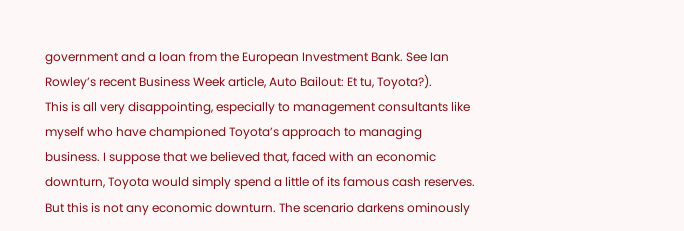government and a loan from the European Investment Bank. See Ian Rowley’s recent Business Week article, Auto Bailout: Et tu, Toyota?).
This is all very disappointing, especially to management consultants like myself who have championed Toyota’s approach to managing business. I suppose that we believed that, faced with an economic downturn, Toyota would simply spend a little of its famous cash reserves. But this is not any economic downturn. The scenario darkens ominously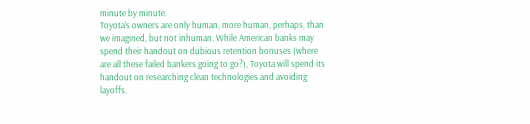minute by minute.
Toyota’s owners are only human, more human, perhaps, than we imagined, but not inhuman. While American banks may spend their handout on dubious retention bonuses (where are all these failed bankers going to go?), Toyota will spend its handout on researching clean technologies and avoiding layoffs.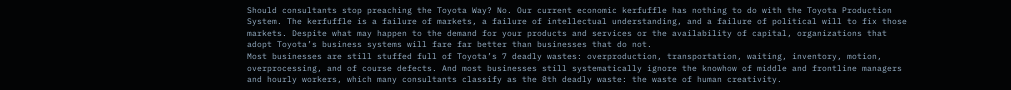Should consultants stop preaching the Toyota Way? No. Our current economic kerfuffle has nothing to do with the Toyota Production System. The kerfuffle is a failure of markets, a failure of intellectual understanding, and a failure of political will to fix those markets. Despite what may happen to the demand for your products and services or the availability of capital, organizations that adopt Toyota’s business systems will fare far better than businesses that do not.
Most businesses are still stuffed full of Toyota’s 7 deadly wastes: overproduction, transportation, waiting, inventory, motion, overprocessing, and of course defects. And most businesses still systematically ignore the knowhow of middle and frontline managers and hourly workers, which many consultants classify as the 8th deadly waste: the waste of human creativity.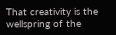That creativity is the wellspring of the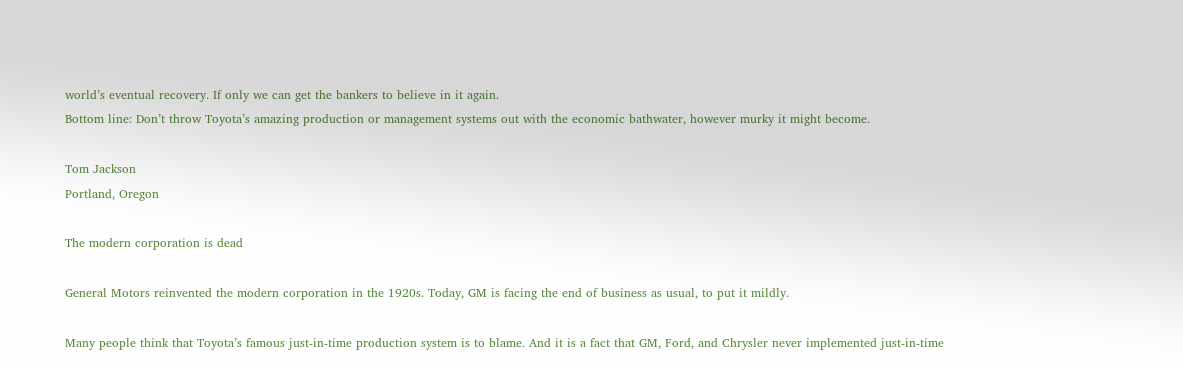world’s eventual recovery. If only we can get the bankers to believe in it again.
Bottom line: Don’t throw Toyota’s amazing production or management systems out with the economic bathwater, however murky it might become.

Tom Jackson
Portland, Oregon

The modern corporation is dead

General Motors reinvented the modern corporation in the 1920s. Today, GM is facing the end of business as usual, to put it mildly.

Many people think that Toyota’s famous just-in-time production system is to blame. And it is a fact that GM, Ford, and Chrysler never implemented just-in-time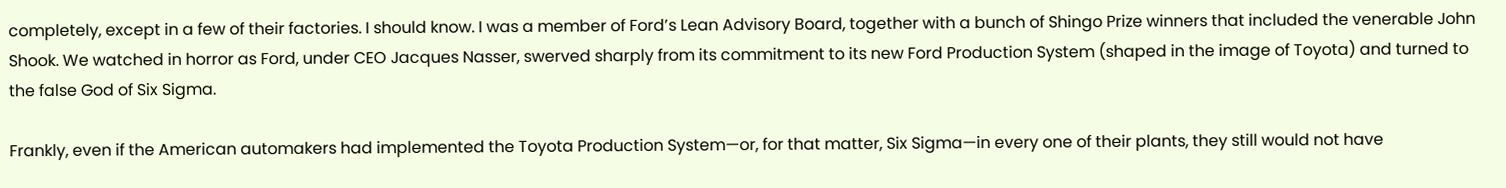completely, except in a few of their factories. I should know. I was a member of Ford’s Lean Advisory Board, together with a bunch of Shingo Prize winners that included the venerable John Shook. We watched in horror as Ford, under CEO Jacques Nasser, swerved sharply from its commitment to its new Ford Production System (shaped in the image of Toyota) and turned to the false God of Six Sigma.

Frankly, even if the American automakers had implemented the Toyota Production System—or, for that matter, Six Sigma—in every one of their plants, they still would not have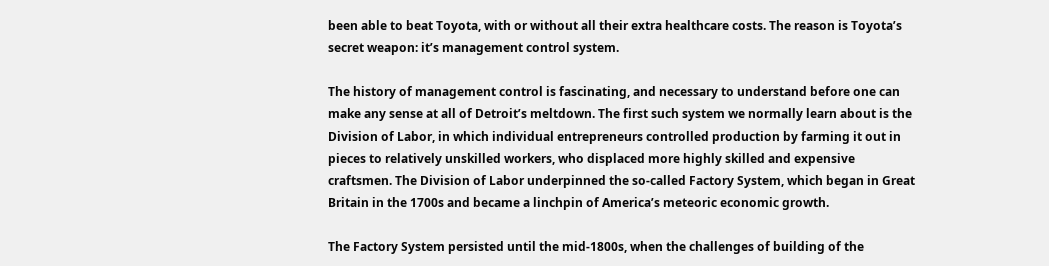been able to beat Toyota, with or without all their extra healthcare costs. The reason is Toyota’s secret weapon: it’s management control system.

The history of management control is fascinating, and necessary to understand before one can make any sense at all of Detroit’s meltdown. The first such system we normally learn about is the Division of Labor, in which individual entrepreneurs controlled production by farming it out in pieces to relatively unskilled workers, who displaced more highly skilled and expensive craftsmen. The Division of Labor underpinned the so-called Factory System, which began in Great Britain in the 1700s and became a linchpin of America’s meteoric economic growth.

The Factory System persisted until the mid-1800s, when the challenges of building of the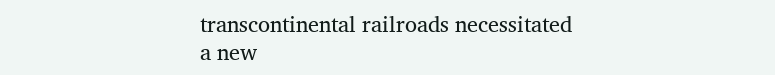transcontinental railroads necessitated a new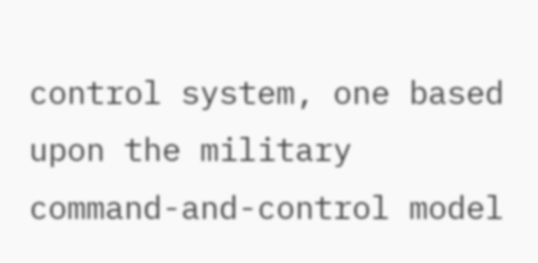control system, one based upon the military command-and-control model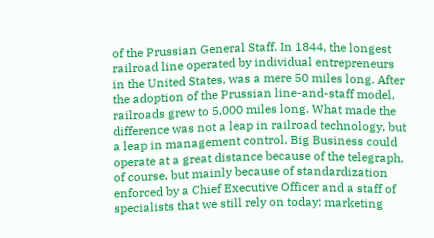of the Prussian General Staff. In 1844, the longest railroad line operated by individual entrepreneurs in the United States, was a mere 50 miles long. After the adoption of the Prussian line-and-staff model, railroads grew to 5,000 miles long. What made the difference was not a leap in railroad technology, but a leap in management control. Big Business could operate at a great distance because of the telegraph, of course, but mainly because of standardization enforced by a Chief Executive Officer and a staff of specialists that we still rely on today: marketing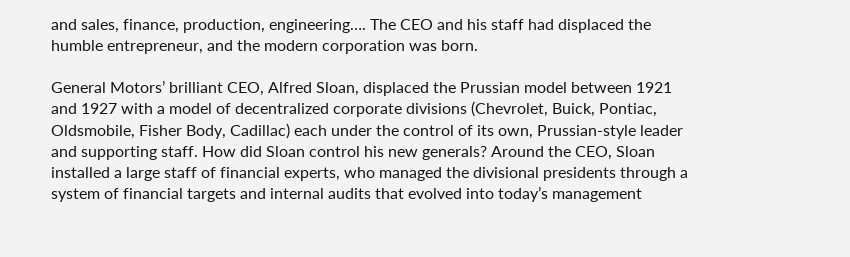and sales, finance, production, engineering…. The CEO and his staff had displaced the humble entrepreneur, and the modern corporation was born.

General Motors’ brilliant CEO, Alfred Sloan, displaced the Prussian model between 1921 and 1927 with a model of decentralized corporate divisions (Chevrolet, Buick, Pontiac, Oldsmobile, Fisher Body, Cadillac) each under the control of its own, Prussian-style leader and supporting staff. How did Sloan control his new generals? Around the CEO, Sloan installed a large staff of financial experts, who managed the divisional presidents through a system of financial targets and internal audits that evolved into today’s management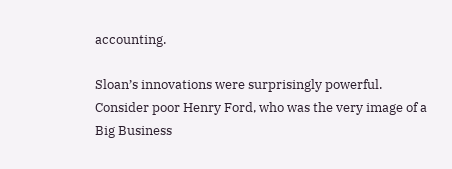accounting.

Sloan’s innovations were surprisingly powerful. Consider poor Henry Ford, who was the very image of a Big Business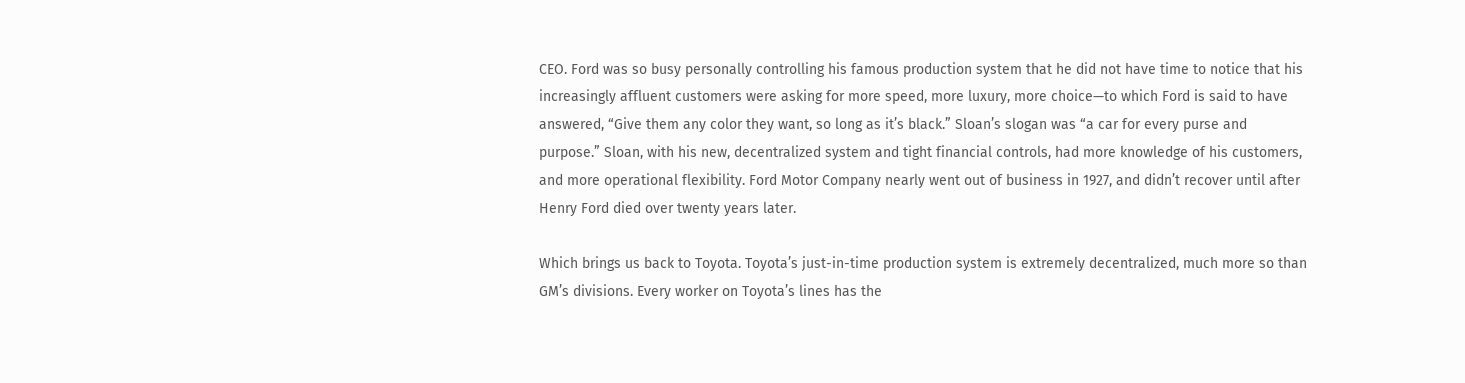CEO. Ford was so busy personally controlling his famous production system that he did not have time to notice that his increasingly affluent customers were asking for more speed, more luxury, more choice—to which Ford is said to have answered, “Give them any color they want, so long as it’s black.” Sloan’s slogan was “a car for every purse and purpose.” Sloan, with his new, decentralized system and tight financial controls, had more knowledge of his customers, and more operational flexibility. Ford Motor Company nearly went out of business in 1927, and didn’t recover until after Henry Ford died over twenty years later.

Which brings us back to Toyota. Toyota’s just-in-time production system is extremely decentralized, much more so than GM’s divisions. Every worker on Toyota’s lines has the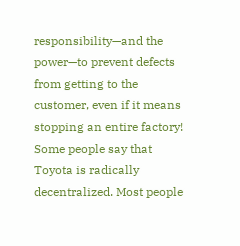responsibility—and the power—to prevent defects from getting to the customer, even if it means stopping an entire factory! Some people say that Toyota is radically decentralized. Most people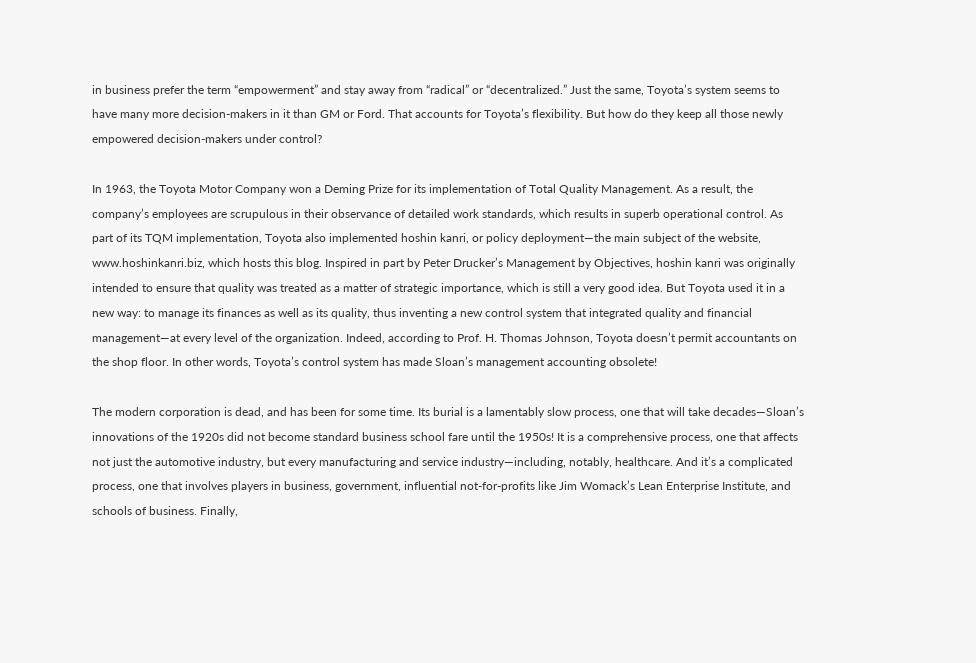in business prefer the term “empowerment” and stay away from “radical” or “decentralized.” Just the same, Toyota’s system seems to have many more decision-makers in it than GM or Ford. That accounts for Toyota’s flexibility. But how do they keep all those newly empowered decision-makers under control?

In 1963, the Toyota Motor Company won a Deming Prize for its implementation of Total Quality Management. As a result, the company’s employees are scrupulous in their observance of detailed work standards, which results in superb operational control. As part of its TQM implementation, Toyota also implemented hoshin kanri, or policy deployment—the main subject of the website, www.hoshinkanri.biz, which hosts this blog. Inspired in part by Peter Drucker’s Management by Objectives, hoshin kanri was originally intended to ensure that quality was treated as a matter of strategic importance, which is still a very good idea. But Toyota used it in a new way: to manage its finances as well as its quality, thus inventing a new control system that integrated quality and financial management—at every level of the organization. Indeed, according to Prof. H. Thomas Johnson, Toyota doesn’t permit accountants on the shop floor. In other words, Toyota’s control system has made Sloan’s management accounting obsolete!

The modern corporation is dead, and has been for some time. Its burial is a lamentably slow process, one that will take decades—Sloan’s innovations of the 1920s did not become standard business school fare until the 1950s! It is a comprehensive process, one that affects not just the automotive industry, but every manufacturing and service industry—including, notably, healthcare. And it’s a complicated process, one that involves players in business, government, influential not-for-profits like Jim Womack’s Lean Enterprise Institute, and schools of business. Finally,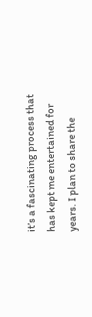it’s a fascinating process that has kept me entertained for years. I plan to share the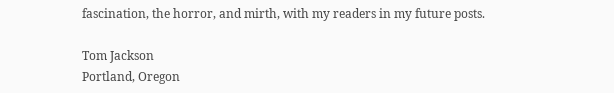fascination, the horror, and mirth, with my readers in my future posts.

Tom Jackson
Portland, Oregon